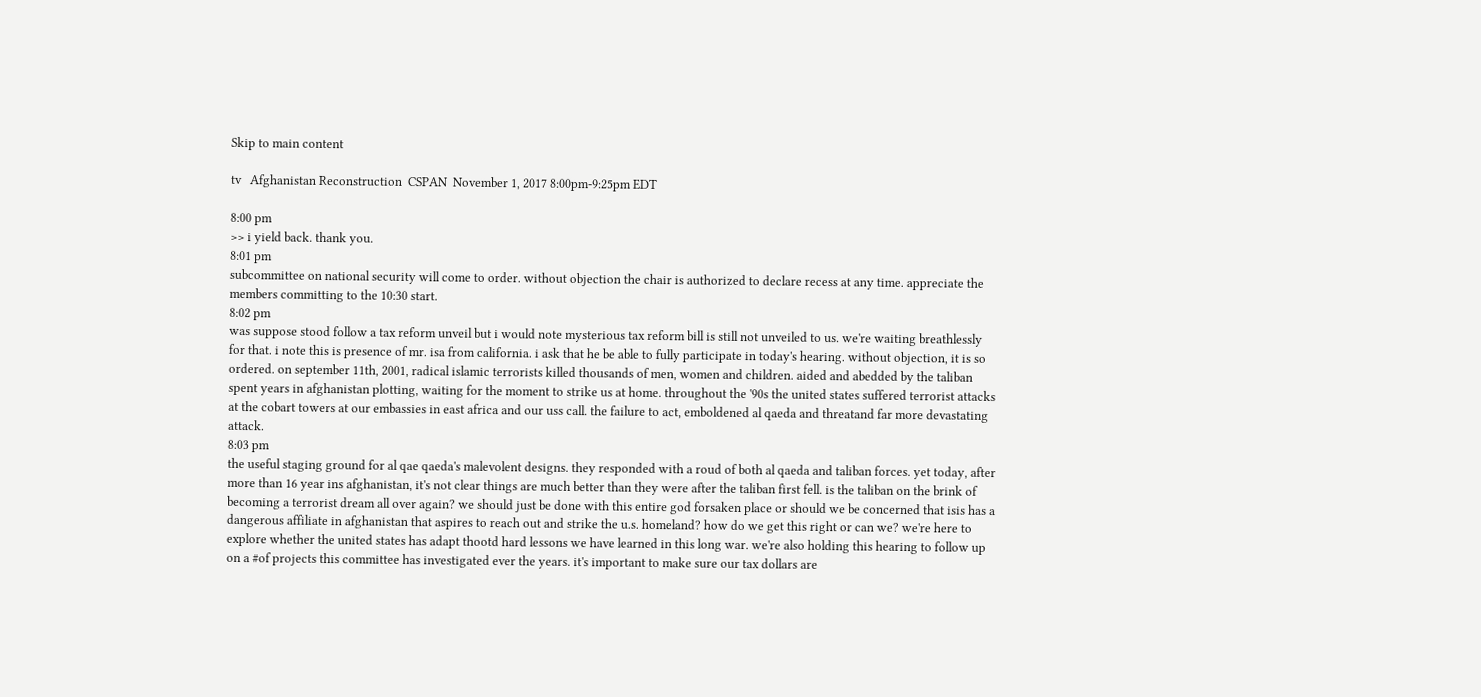Skip to main content

tv   Afghanistan Reconstruction  CSPAN  November 1, 2017 8:00pm-9:25pm EDT

8:00 pm
>> i yield back. thank you.
8:01 pm
subcommittee on national security will come to order. without objection the chair is authorized to declare recess at any time. appreciate the members committing to the 10:30 start.
8:02 pm
was suppose stood follow a tax reform unveil but i would note mysterious tax reform bill is still not unveiled to us. we're waiting breathlessly for that. i note this is presence of mr. isa from california. i ask that he be able to fully participate in today's hearing. without objection, it is so ordered. on september 11th, 2001, radical islamic terrorists killed thousands of men, women and children. aided and abedded by the taliban spent years in afghanistan plotting, waiting for the moment to strike us at home. throughout the '90s the united states suffered terrorist attacks at the cobart towers at our embassies in east africa and our uss call. the failure to act, emboldened al qaeda and threatand far more devastating attack.
8:03 pm
the useful staging ground for al qae qaeda's malevolent designs. they responded with a roud of both al qaeda and taliban forces. yet today, after more than 16 year ins afghanistan, it's not clear things are much better than they were after the taliban first fell. is the taliban on the brink of becoming a terrorist dream all over again? we should just be done with this entire god forsaken place or should we be concerned that isis has a dangerous affiliate in afghanistan that aspires to reach out and strike the u.s. homeland? how do we get this right or can we? we're here to explore whether the united states has adapt thootd hard lessons we have learned in this long war. we're also holding this hearing to follow up on a #of projects this committee has investigated ever the years. it's important to make sure our tax dollars are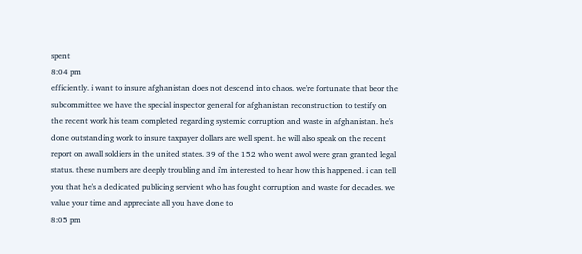spent
8:04 pm
efficiently. i want to insure afghanistan does not descend into chaos. we're fortunate that beor the subcommittee we have the special inspector general for afghanistan reconstruction to testify on the recent work his team completed regarding systemic corruption and waste in afghanistan. he's done outstanding work to insure taxpayer dollars are well spent. he will also speak on the recent report on awall soldiers in the united states. 39 of the 152 who went awol were gran granted legal status. these numbers are deeply troubling and i'm interested to hear how this happened. i can tell you that he's a dedicated publicing servient who has fought corruption and waste for decades. we value your time and appreciate all you have done to
8:05 pm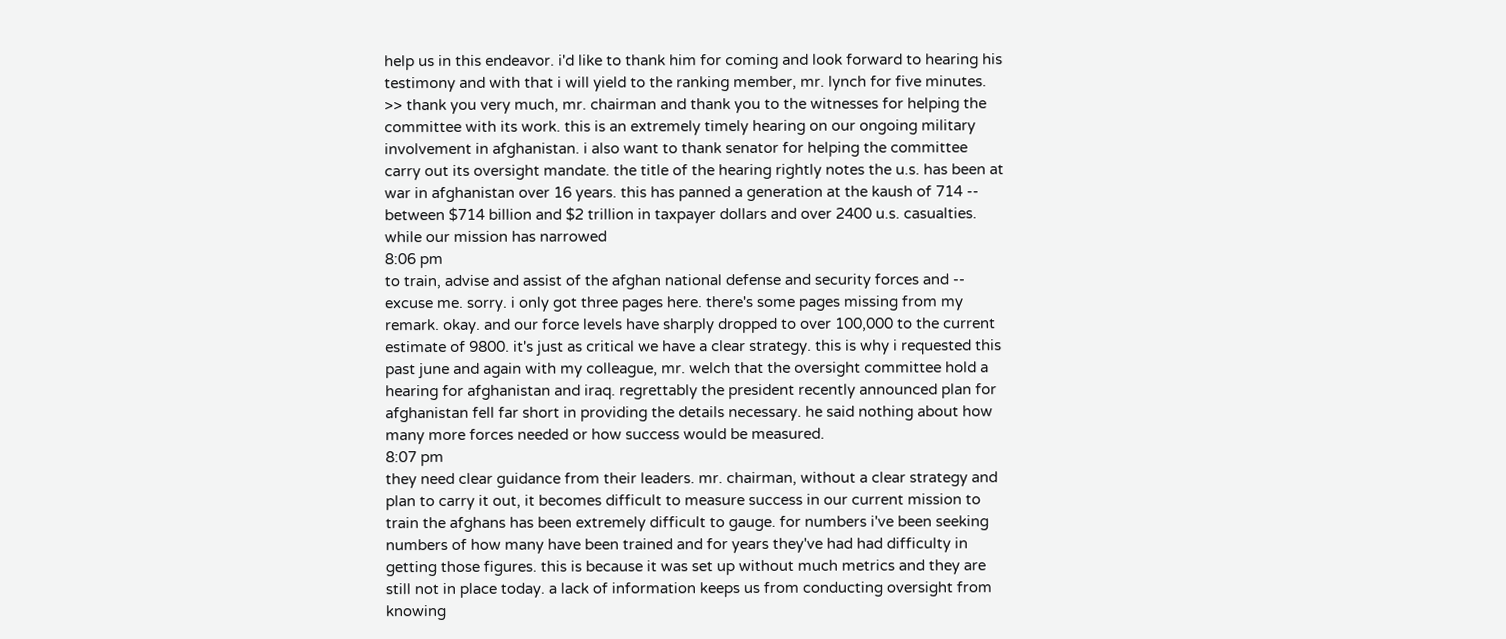help us in this endeavor. i'd like to thank him for coming and look forward to hearing his testimony and with that i will yield to the ranking member, mr. lynch for five minutes. >> thank you very much, mr. chairman and thank you to the witnesses for helping the committee with its work. this is an extremely timely hearing on our ongoing military involvement in afghanistan. i also want to thank senator for helping the committee carry out its oversight mandate. the title of the hearing rightly notes the u.s. has been at war in afghanistan over 16 years. this has panned a generation at the kaush of 714 -- between $714 billion and $2 trillion in taxpayer dollars and over 2400 u.s. casualties. while our mission has narrowed
8:06 pm
to train, advise and assist of the afghan national defense and security forces and -- excuse me. sorry. i only got three pages here. there's some pages missing from my remark. okay. and our force levels have sharply dropped to over 100,000 to the current estimate of 9800. it's just as critical we have a clear strategy. this is why i requested this past june and again with my colleague, mr. welch that the oversight committee hold a hearing for afghanistan and iraq. regrettably the president recently announced plan for afghanistan fell far short in providing the details necessary. he said nothing about how many more forces needed or how success would be measured.
8:07 pm
they need clear guidance from their leaders. mr. chairman, without a clear strategy and plan to carry it out, it becomes difficult to measure success in our current mission to train the afghans has been extremely difficult to gauge. for numbers i've been seeking numbers of how many have been trained and for years they've had had difficulty in getting those figures. this is because it was set up without much metrics and they are still not in place today. a lack of information keeps us from conducting oversight from knowing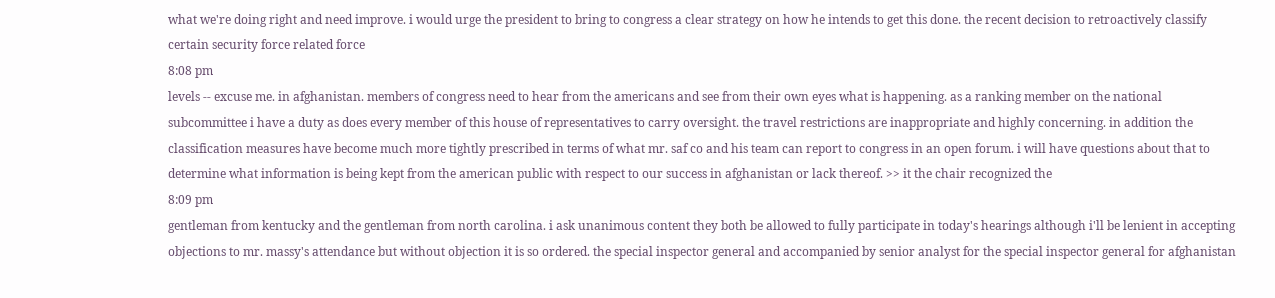what we're doing right and need improve. i would urge the president to bring to congress a clear strategy on how he intends to get this done. the recent decision to retroactively classify certain security force related force
8:08 pm
levels -- excuse me. in afghanistan. members of congress need to hear from the americans and see from their own eyes what is happening. as a ranking member on the national subcommittee i have a duty as does every member of this house of representatives to carry oversight. the travel restrictions are inappropriate and highly concerning. in addition the classification measures have become much more tightly prescribed in terms of what mr. saf co and his team can report to congress in an open forum. i will have questions about that to determine what information is being kept from the american public with respect to our success in afghanistan or lack thereof. >> it the chair recognized the
8:09 pm
gentleman from kentucky and the gentleman from north carolina. i ask unanimous content they both be allowed to fully participate in today's hearings although i'll be lenient in accepting objections to mr. massy's attendance but without objection it is so ordered. the special inspector general and accompanied by senior analyst for the special inspector general for afghanistan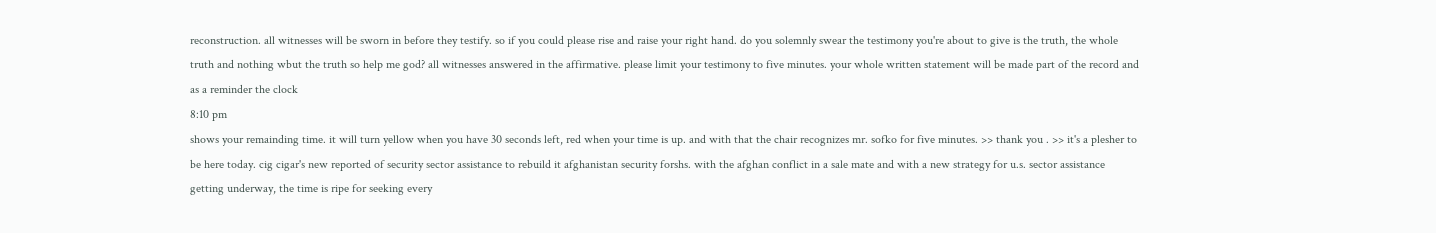reconstruction. all witnesses will be sworn in before they testify. so if you could please rise and raise your right hand. do you solemnly swear the testimony you're about to give is the truth, the whole truth and nothing wbut the truth so help me god? all witnesses answered in the affirmative. please limit your testimony to five minutes. your whole written statement will be made part of the record and as a reminder the clock
8:10 pm
shows your remainding time. it will turn yellow when you have 30 seconds left, red when your time is up. and with that the chair recognizes mr. sofko for five minutes. >> thank you . >> it's a plesher to be here today. cig cigar's new reported of security sector assistance to rebuild it afghanistan security forshs. with the afghan conflict in a sale mate and with a new strategy for u.s. sector assistance getting underway, the time is ripe for seeking every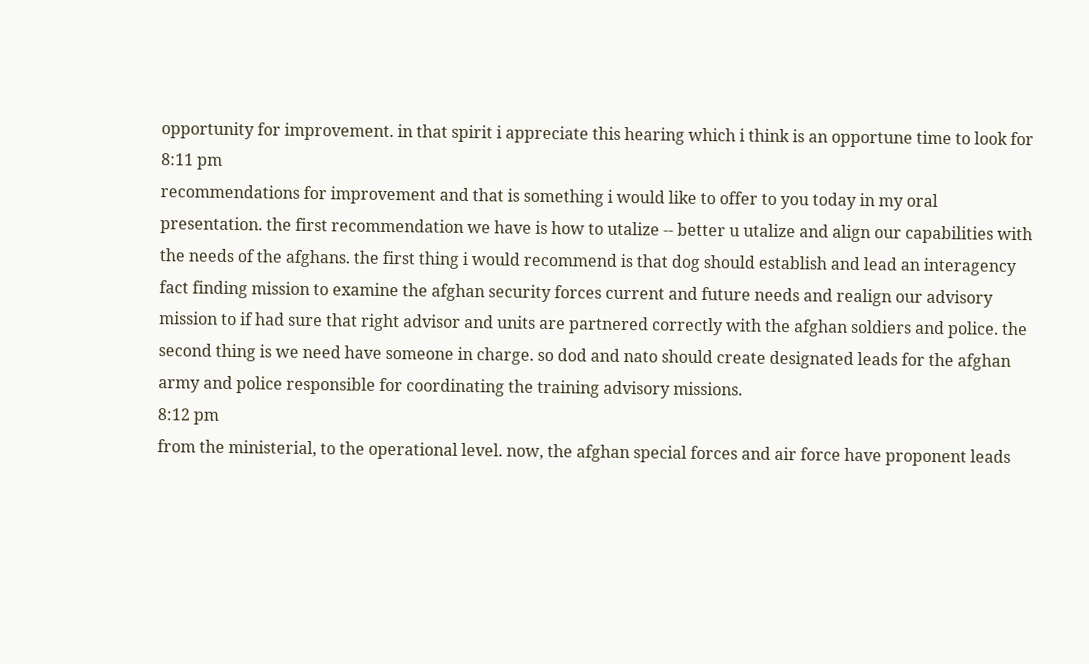opportunity for improvement. in that spirit i appreciate this hearing which i think is an opportune time to look for
8:11 pm
recommendations for improvement and that is something i would like to offer to you today in my oral presentation. the first recommendation we have is how to utalize -- better u utalize and align our capabilities with the needs of the afghans. the first thing i would recommend is that dog should establish and lead an interagency fact finding mission to examine the afghan security forces current and future needs and realign our advisory mission to if had sure that right advisor and units are partnered correctly with the afghan soldiers and police. the second thing is we need have someone in charge. so dod and nato should create designated leads for the afghan army and police responsible for coordinating the training advisory missions.
8:12 pm
from the ministerial, to the operational level. now, the afghan special forces and air force have proponent leads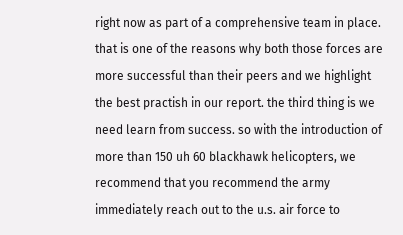right now as part of a comprehensive team in place. that is one of the reasons why both those forces are more successful than their peers and we highlight the best practish in our report. the third thing is we need learn from success. so with the introduction of more than 150 uh 60 blackhawk helicopters, we recommend that you recommend the army immediately reach out to the u.s. air force to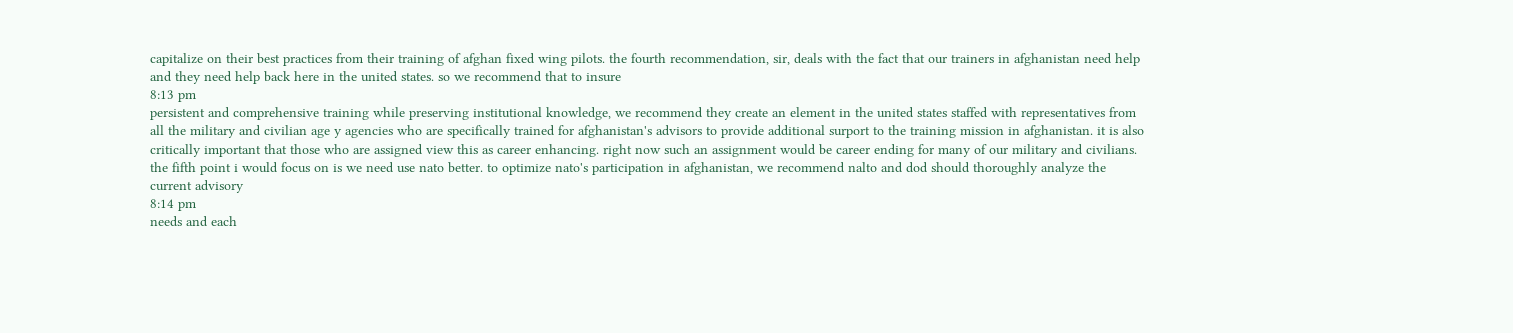capitalize on their best practices from their training of afghan fixed wing pilots. the fourth recommendation, sir, deals with the fact that our trainers in afghanistan need help and they need help back here in the united states. so we recommend that to insure
8:13 pm
persistent and comprehensive training while preserving institutional knowledge, we recommend they create an element in the united states staffed with representatives from all the military and civilian age y agencies who are specifically trained for afghanistan's advisors to provide additional surport to the training mission in afghanistan. it is also critically important that those who are assigned view this as career enhancing. right now such an assignment would be career ending for many of our military and civilians. the fifth point i would focus on is we need use nato better. to optimize nato's participation in afghanistan, we recommend nalto and dod should thoroughly analyze the current advisory
8:14 pm
needs and each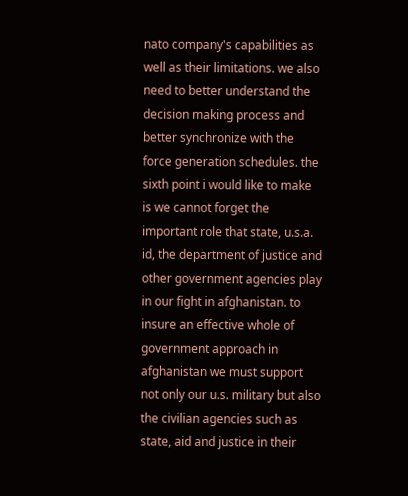nato company's capabilities as well as their limitations. we also need to better understand the decision making process and better synchronize with the force generation schedules. the sixth point i would like to make is we cannot forget the important role that state, u.s.a. id, the department of justice and other government agencies play in our fight in afghanistan. to insure an effective whole of government approach in afghanistan we must support not only our u.s. military but also the civilian agencies such as state, aid and justice in their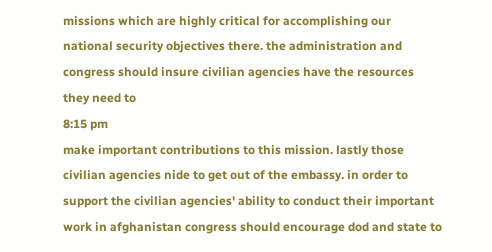missions which are highly critical for accomplishing our national security objectives there. the administration and congress should insure civilian agencies have the resources they need to
8:15 pm
make important contributions to this mission. lastly those civilian agencies nide to get out of the embassy. in order to support the civilian agencies' ability to conduct their important work in afghanistan congress should encourage dod and state to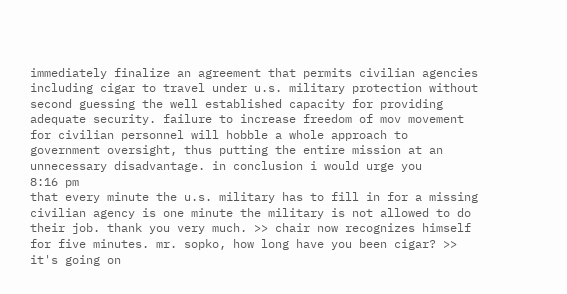immediately finalize an agreement that permits civilian agencies including cigar to travel under u.s. military protection without second guessing the well established capacity for providing adequate security. failure to increase freedom of mov movement for civilian personnel will hobble a whole approach to government oversight, thus putting the entire mission at an unnecessary disadvantage. in conclusion i would urge you
8:16 pm
that every minute the u.s. military has to fill in for a missing civilian agency is one minute the military is not allowed to do their job. thank you very much. >> chair now recognizes himself for five minutes. mr. sopko, how long have you been cigar? >> it's going on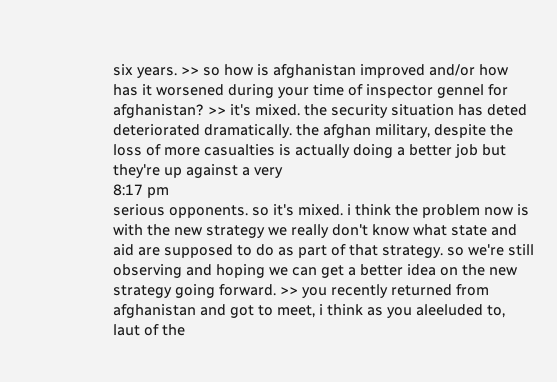six years. >> so how is afghanistan improved and/or how has it worsened during your time of inspector gennel for afghanistan? >> it's mixed. the security situation has deted deteriorated dramatically. the afghan military, despite the loss of more casualties is actually doing a better job but they're up against a very
8:17 pm
serious opponents. so it's mixed. i think the problem now is with the new strategy we really don't know what state and aid are supposed to do as part of that strategy. so we're still observing and hoping we can get a better idea on the new strategy going forward. >> you recently returned from afghanistan and got to meet, i think as you aleeluded to, laut of the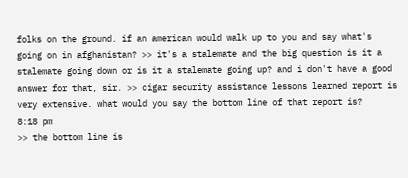folks on the ground. if an american would walk up to you and say what's going on in afghanistan? >> it's a stalemate and the big question is it a stalemate going down or is it a stalemate going up? and i don't have a good answer for that, sir. >> cigar security assistance lessons learned report is very extensive. what would you say the bottom line of that report is?
8:18 pm
>> the bottom line is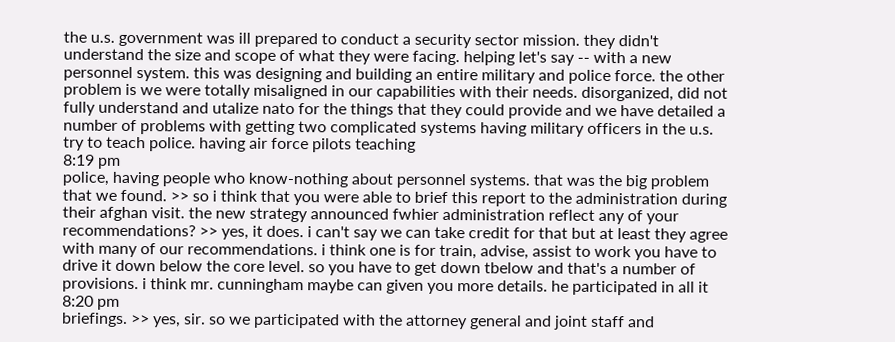the u.s. government was ill prepared to conduct a security sector mission. they didn't understand the size and scope of what they were facing. helping let's say -- with a new personnel system. this was designing and building an entire military and police force. the other problem is we were totally misaligned in our capabilities with their needs. disorganized, did not fully understand and utalize nato for the things that they could provide and we have detailed a number of problems with getting two complicated systems having military officers in the u.s. try to teach police. having air force pilots teaching
8:19 pm
police, having people who know-nothing about personnel systems. that was the big problem that we found. >> so i think that you were able to brief this report to the administration during their afghan visit. the new strategy announced fwhier administration reflect any of your recommendations? >> yes, it does. i can't say we can take credit for that but at least they agree with many of our recommendations. i think one is for train, advise, assist to work you have to drive it down below the core level. so you have to get down tbelow and that's a number of provisions. i think mr. cunningham maybe can given you more details. he participated in all it
8:20 pm
briefings. >> yes, sir. so we participated with the attorney general and joint staff and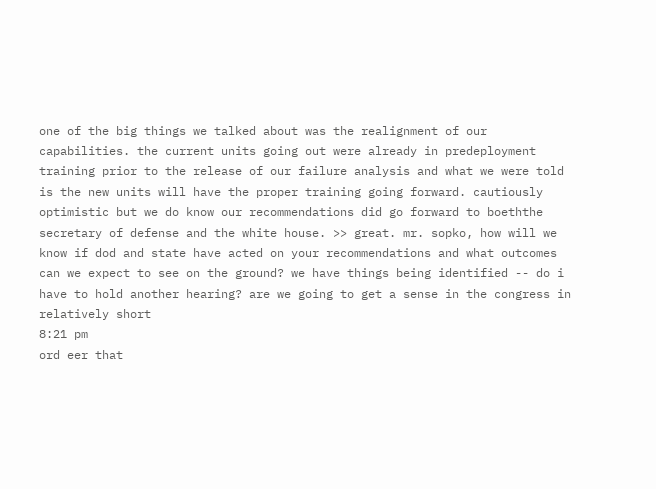one of the big things we talked about was the realignment of our capabilities. the current units going out were already in predeployment training prior to the release of our failure analysis and what we were told is the new units will have the proper training going forward. cautiously optimistic but we do know our recommendations did go forward to boeththe secretary of defense and the white house. >> great. mr. sopko, how will we know if dod and state have acted on your recommendations and what outcomes can we expect to see on the ground? we have things being identified -- do i have to hold another hearing? are we going to get a sense in the congress in relatively short
8:21 pm
ord eer that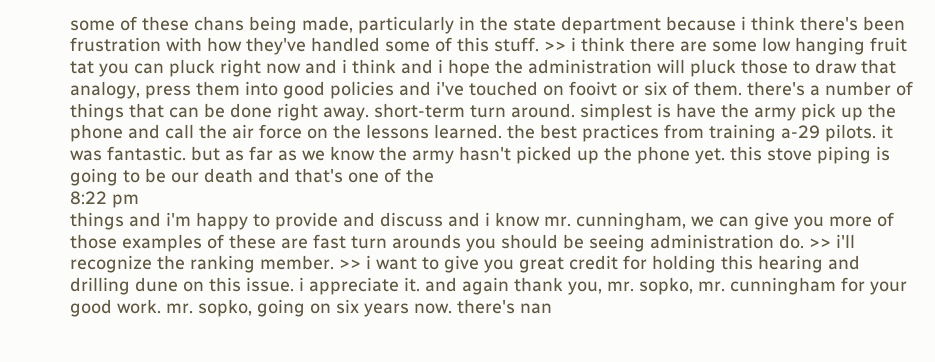some of these chans being made, particularly in the state department because i think there's been frustration with how they've handled some of this stuff. >> i think there are some low hanging fruit tat you can pluck right now and i think and i hope the administration will pluck those to draw that analogy, press them into good policies and i've touched on fooivt or six of them. there's a number of things that can be done right away. short-term turn around. simplest is have the army pick up the phone and call the air force on the lessons learned. the best practices from training a-29 pilots. it was fantastic. but as far as we know the army hasn't picked up the phone yet. this stove piping is going to be our death and that's one of the
8:22 pm
things and i'm happy to provide and discuss and i know mr. cunningham, we can give you more of those examples of these are fast turn arounds you should be seeing administration do. >> i'll recognize the ranking member. >> i want to give you great credit for holding this hearing and drilling dune on this issue. i appreciate it. and again thank you, mr. sopko, mr. cunningham for your good work. mr. sopko, going on six years now. there's nan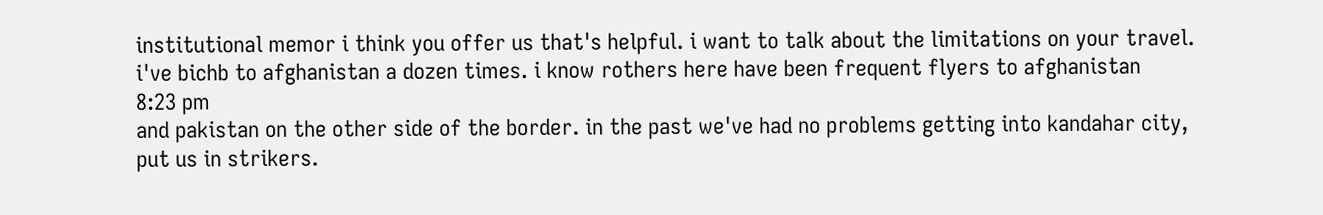institutional memor i think you offer us that's helpful. i want to talk about the limitations on your travel. i've bichb to afghanistan a dozen times. i know rothers here have been frequent flyers to afghanistan
8:23 pm
and pakistan on the other side of the border. in the past we've had no problems getting into kandahar city, put us in strikers.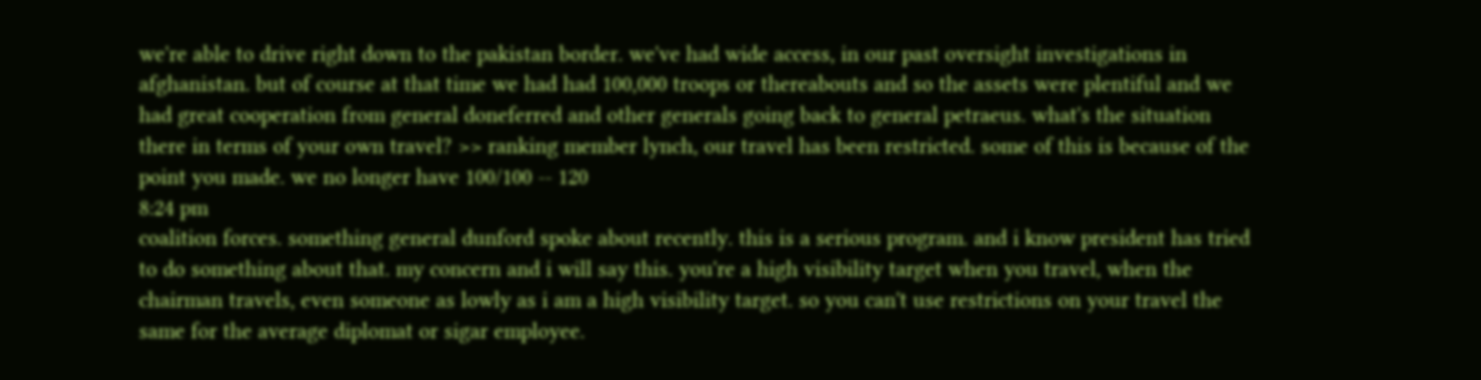we're able to drive right down to the pakistan border. we've had wide access, in our past oversight investigations in afghanistan. but of course at that time we had had 100,000 troops or thereabouts and so the assets were plentiful and we had great cooperation from general doneferred and other generals going back to general petraeus. what's the situation there in terms of your own travel? >> ranking member lynch, our travel has been restricted. some of this is because of the point you made. we no longer have 100/100 -- 120
8:24 pm
coalition forces. something general dunford spoke about recently. this is a serious program. and i know president has tried to do something about that. my concern and i will say this. you're a high visibility target when you travel, when the chairman travels, even someone as lowly as i am a high visibility target. so you can't use restrictions on your travel the same for the average diplomat or sigar employee.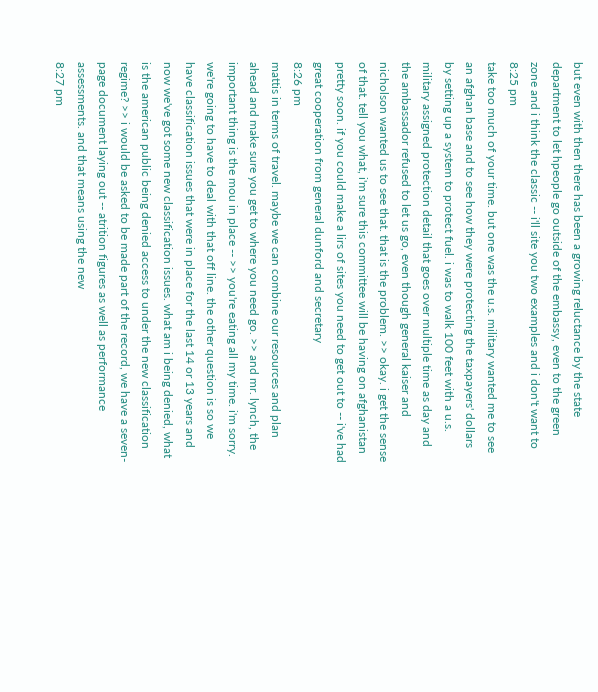but even with then there has been a growing reluctance by the state department to let hpeople go outside of the embassy, even to the green zone and i think the classic -- i'll site you two examples and i don't want to
8:25 pm
take too much of your time. but one was the u.s. military wanted me to see an afghan base and to see how they were protecting the taxpayers' dollars by setting up a system to protect fuel. i was to walk 100 feet with a u.s. military assigned protection detail that goes over multiple time as day and the ambassador refused to let us go, even though general kaiser and nicholson wanted us to see that. that is the problem. >> okay. i get the sense of that. tell you what, i'm sure this committee will be having on afghanistan pretty soon. if you could make a lirs of sites you need to get out to -- i've had great cooperation from general dunford and secretary
8:26 pm
mattis in terms of travel. maybe we can combine our resources and plan ahead and make sure you get to where you need go. >> and mr. lynch, the important thing is the mou in place -- >> you're eating all my time. i'm sorry. we're going to have to deal with that off line. the other question is so we have classification issues that were in place for the last 14 or 13 years and now we've got some new classification issues. what am i being denied, what is the american public being denied access to under the new classification regime? >> i would be asked to be made part of the record, we have a seven-page document laying out -- atrition figures as well as performance assessments. and that means using the new
8:27 pm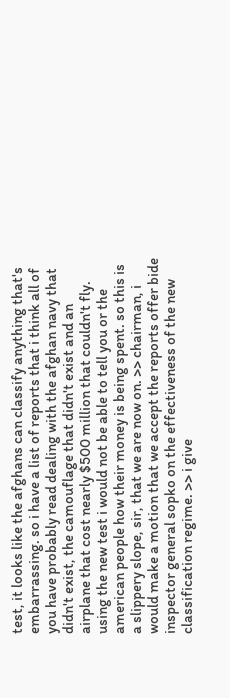test, it looks like the afghans can classify anything that's embarrassing. so i have a list of reports that i think all of you have probably read dealing with the afghan navy that didn't exist, the camouflage that didn't exist and an airplane that cost nearly $500 million that couldn't fly. using the new test i would not be able to tell you or the american people how their money is being spent. so this is a slippery slope, sir, that we are now on. >> chairman, i would make a motion that we accept the reports offer bide inspector general sopko on the effectiveness of the new classification regime. >> i give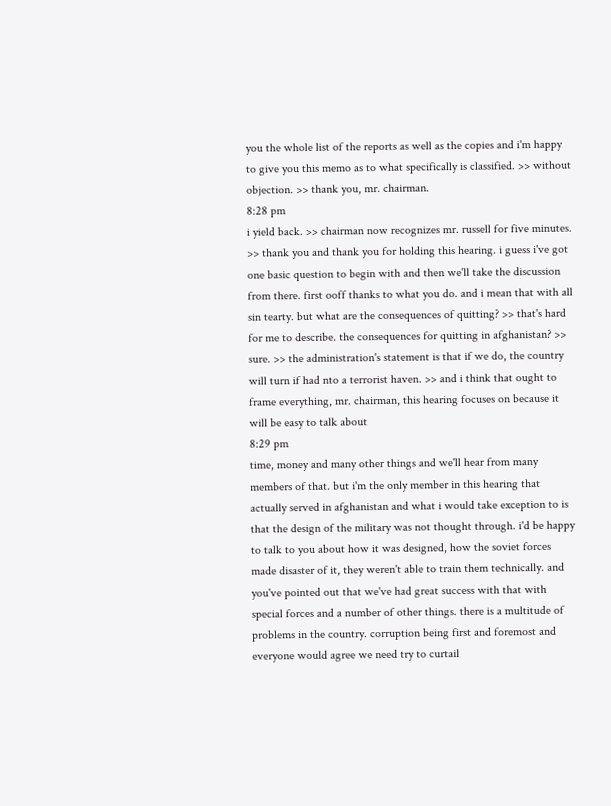you the whole list of the reports as well as the copies and i'm happy to give you this memo as to what specifically is classified. >> without objection. >> thank you, mr. chairman.
8:28 pm
i yield back. >> chairman now recognizes mr. russell for five minutes. >> thank you and thank you for holding this hearing. i guess i've got one basic question to begin with and then we'll take the discussion from there. first ooff thanks to what you do. and i mean that with all sin tearty. but what are the consequences of quitting? >> that's hard for me to describe. the consequences for quitting in afghanistan? >> sure. >> the administration's statement is that if we do, the country will turn if had nto a terrorist haven. >> and i think that ought to frame everything, mr. chairman, this hearing focuses on because it will be easy to talk about
8:29 pm
time, money and many other things and we'll hear from many members of that. but i'm the only member in this hearing that actually served in afghanistan and what i would take exception to is that the design of the military was not thought through. i'd be happy to talk to you about how it was designed, how the soviet forces made disaster of it, they weren't able to train them technically. and you've pointed out that we've had great success with that with special forces and a number of other things. there is a multitude of problems in the country. corruption being first and foremost and everyone would agree we need try to curtail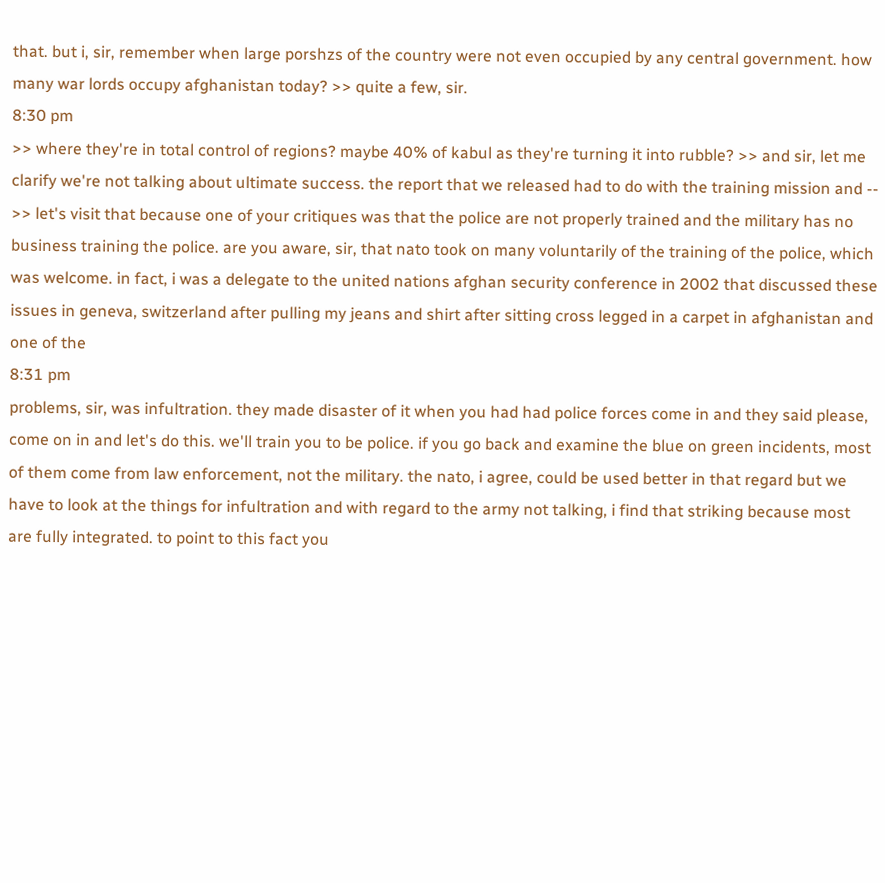that. but i, sir, remember when large porshzs of the country were not even occupied by any central government. how many war lords occupy afghanistan today? >> quite a few, sir.
8:30 pm
>> where they're in total control of regions? maybe 40% of kabul as they're turning it into rubble? >> and sir, let me clarify we're not talking about ultimate success. the report that we released had to do with the training mission and -- >> let's visit that because one of your critiques was that the police are not properly trained and the military has no business training the police. are you aware, sir, that nato took on many voluntarily of the training of the police, which was welcome. in fact, i was a delegate to the united nations afghan security conference in 2002 that discussed these issues in geneva, switzerland after pulling my jeans and shirt after sitting cross legged in a carpet in afghanistan and one of the
8:31 pm
problems, sir, was infultration. they made disaster of it when you had had police forces come in and they said please, come on in and let's do this. we'll train you to be police. if you go back and examine the blue on green incidents, most of them come from law enforcement, not the military. the nato, i agree, could be used better in that regard but we have to look at the things for infultration and with regard to the army not talking, i find that striking because most are fully integrated. to point to this fact you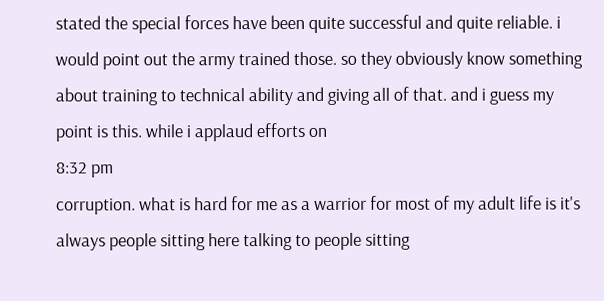stated the special forces have been quite successful and quite reliable. i would point out the army trained those. so they obviously know something about training to technical ability and giving all of that. and i guess my point is this. while i applaud efforts on
8:32 pm
corruption. what is hard for me as a warrior for most of my adult life is it's always people sitting here talking to people sitting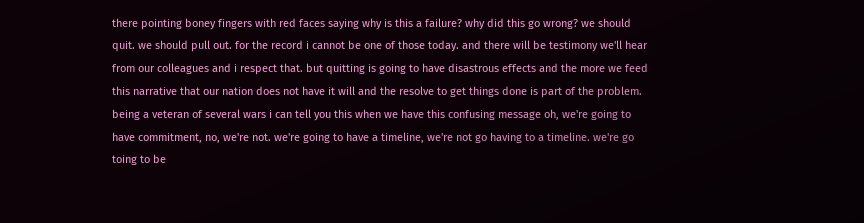there pointing boney fingers with red faces saying why is this a failure? why did this go wrong? we should quit. we should pull out. for the record i cannot be one of those today. and there will be testimony we'll hear from our colleagues and i respect that. but quitting is going to have disastrous effects and the more we feed this narrative that our nation does not have it will and the resolve to get things done is part of the problem. being a veteran of several wars i can tell you this when we have this confusing message oh, we're going to have commitment, no, we're not. we're going to have a timeline, we're not go having to a timeline. we're go toing to be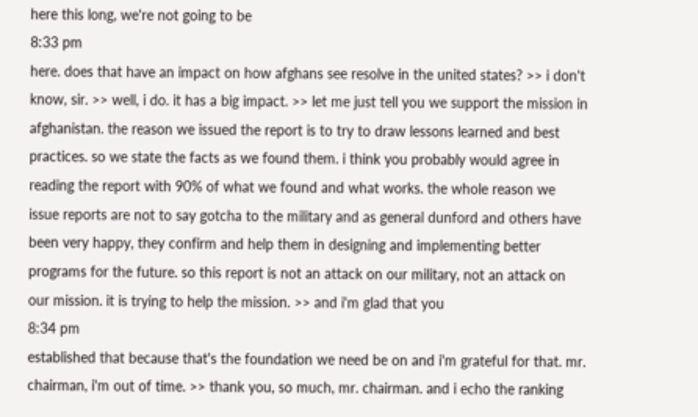here this long, we're not going to be
8:33 pm
here. does that have an impact on how afghans see resolve in the united states? >> i don't know, sir. >> well, i do. it has a big impact. >> let me just tell you we support the mission in afghanistan. the reason we issued the report is to try to draw lessons learned and best practices. so we state the facts as we found them. i think you probably would agree in reading the report with 90% of what we found and what works. the whole reason we issue reports are not to say gotcha to the military and as general dunford and others have been very happy, they confirm and help them in designing and implementing better programs for the future. so this report is not an attack on our military, not an attack on our mission. it is trying to help the mission. >> and i'm glad that you
8:34 pm
established that because that's the foundation we need be on and i'm grateful for that. mr. chairman, i'm out of time. >> thank you, so much, mr. chairman. and i echo the ranking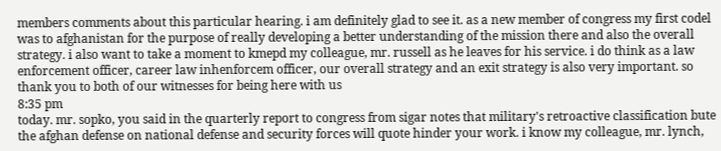members comments about this particular hearing. i am definitely glad to see it. as a new member of congress my first codel was to afghanistan for the purpose of really developing a better understanding of the mission there and also the overall strategy. i also want to take a moment to kmepd my colleague, mr. russell as he leaves for his service. i do think as a law enforcement officer, career law inhenforcem officer, our overall strategy and an exit strategy is also very important. so thank you to both of our witnesses for being here with us
8:35 pm
today. mr. sopko, you said in the quarterly report to congress from sigar notes that military's retroactive classification bute the afghan defense on national defense and security forces will quote hinder your work. i know my colleague, mr. lynch,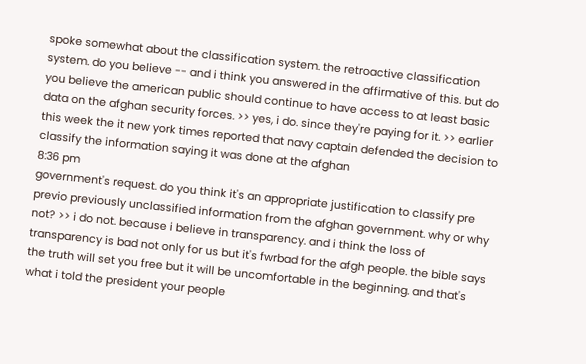spoke somewhat about the classification system. the retroactive classification system. do you believe -- and i think you answered in the affirmative of this. but do you believe the american public should continue to have access to at least basic data on the afghan security forces. >> yes, i do. since they're paying for it. >> earlier this week the it new york times reported that navy captain defended the decision to classify the information saying it was done at the afghan
8:36 pm
government's request. do you think it's an appropriate justification to classify pre previo previously unclassified information from the afghan government. why or why not? >> i do not. because i believe in transparency. and i think the loss of transparency is bad not only for us but it's fwrbad for the afgh people. the bible says the truth will set you free but it will be uncomfortable in the beginning. and that's what i told the president your people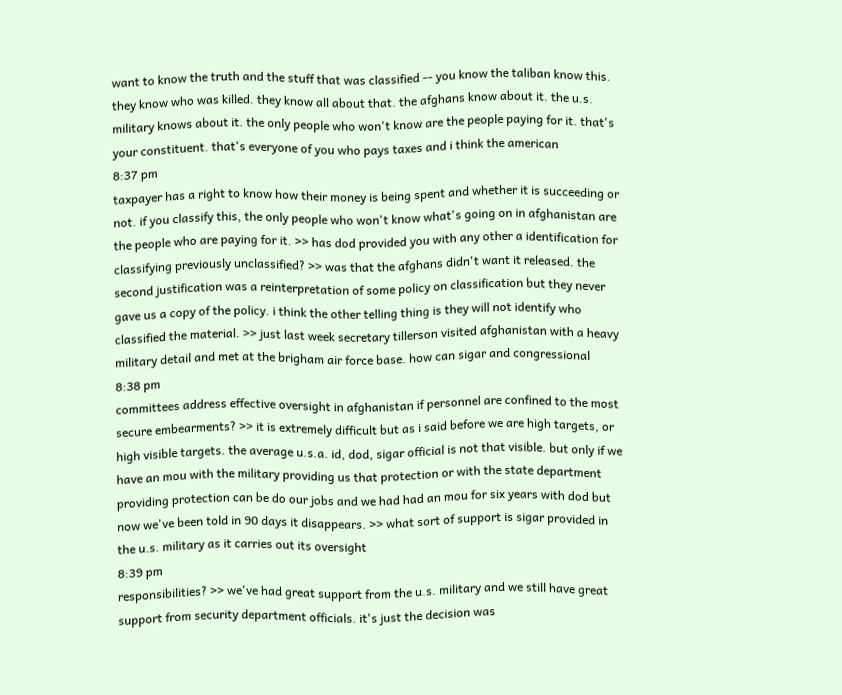want to know the truth and the stuff that was classified -- you know the taliban know this. they know who was killed. they know all about that. the afghans know about it. the u.s. military knows about it. the only people who won't know are the people paying for it. that's your constituent. that's everyone of you who pays taxes and i think the american
8:37 pm
taxpayer has a right to know how their money is being spent and whether it is succeeding or not. if you classify this, the only people who won't know what's going on in afghanistan are the people who are paying for it. >> has dod provided you with any other a identification for classifying previously unclassified? >> was that the afghans didn't want it released. the second justification was a reinterpretation of some policy on classification but they never gave us a copy of the policy. i think the other telling thing is they will not identify who classified the material. >> just last week secretary tillerson visited afghanistan with a heavy military detail and met at the brigham air force base. how can sigar and congressional
8:38 pm
committees address effective oversight in afghanistan if personnel are confined to the most secure embearments? >> it is extremely difficult but as i said before we are high targets, or high visible targets. the average u.s.a. id, dod, sigar official is not that visible. but only if we have an mou with the military providing us that protection or with the state department providing protection can be do our jobs and we had had an mou for six years with dod but now we've been told in 90 days it disappears. >> what sort of support is sigar provided in the u.s. military as it carries out its oversight
8:39 pm
responsibilities? >> we've had great support from the u.s. military and we still have great support from security department officials. it's just the decision was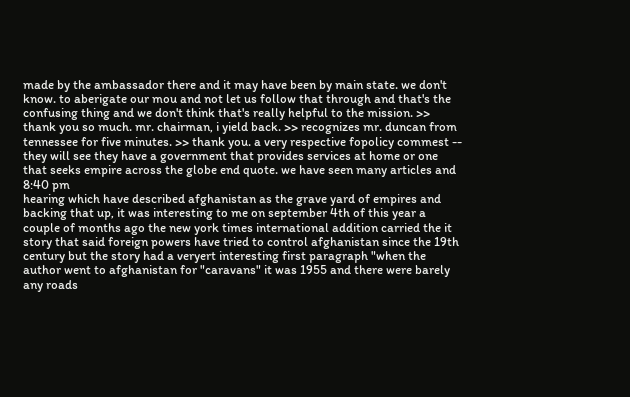made by the ambassador there and it may have been by main state. we don't know. to aberigate our mou and not let us follow that through and that's the confusing thing and we don't think that's really helpful to the mission. >> thank you so much. mr. chairman, i yield back. >> recognizes mr. duncan from tennessee for five minutes. >> thank you. a very respective fopolicy commest -- they will see they have a government that provides services at home or one that seeks empire across the globe end quote. we have seen many articles and
8:40 pm
hearing which have described afghanistan as the grave yard of empires and backing that up, it was interesting to me on september 4th of this year a couple of months ago the new york times international addition carried the it story that said foreign powers have tried to control afghanistan since the 19th century but the story had a veryert interesting first paragraph "when the author went to afghanistan for "caravans" it was 1955 and there were barely any roads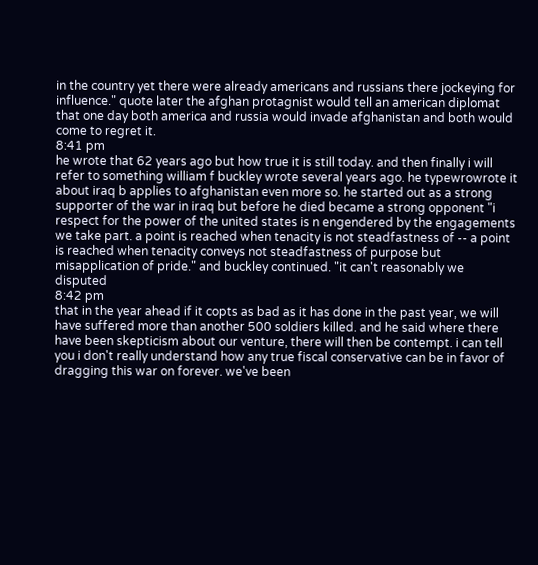in the country yet there were already americans and russians there jockeying for influence." quote later the afghan protagnist would tell an american diplomat that one day both america and russia would invade afghanistan and both would come to regret it.
8:41 pm
he wrote that 62 years ago but how true it is still today. and then finally i will refer to something william f buckley wrote several years ago. he typewrowrote it about iraq b applies to afghanistan even more so. he started out as a strong supporter of the war in iraq but before he died became a strong opponent "i respect for the power of the united states is n engendered by the engagements we take part. a point is reached when tenacity is not steadfastness of -- a point is reached when tenacity conveys not steadfastness of purpose but misapplication of pride." and buckley continued. "it can't reasonably we disputed
8:42 pm
that in the year ahead if it copts as bad as it has done in the past year, we will have suffered more than another 500 soldiers killed. and he said where there have been skepticism about our venture, there will then be contempt. i can tell you i don't really understand how any true fiscal conservative can be in favor of dragging this war on forever. we've been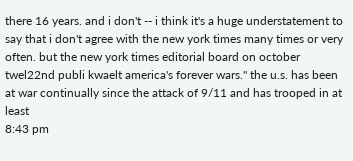there 16 years. and i don't -- i think it's a huge understatement to say that i don't agree with the new york times many times or very often. but the new york times editorial board on october twel22nd publi kwaelt america's forever wars." the u.s. has been at war continually since the attack of 9/11 and has trooped in at least
8:43 pm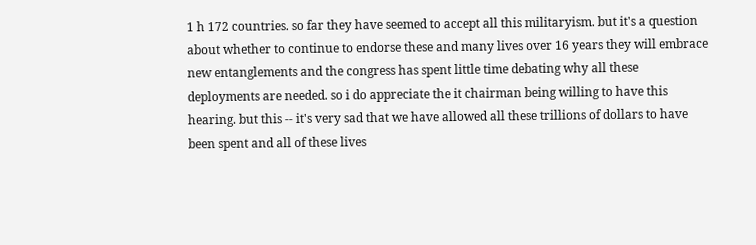1 h 172 countries. so far they have seemed to accept all this militaryism. but it's a question about whether to continue to endorse these and many lives over 16 years they will embrace new entanglements and the congress has spent little time debating why all these deployments are needed. so i do appreciate the it chairman being willing to have this hearing. but this -- it's very sad that we have allowed all these trillions of dollars to have been spent and all of these lives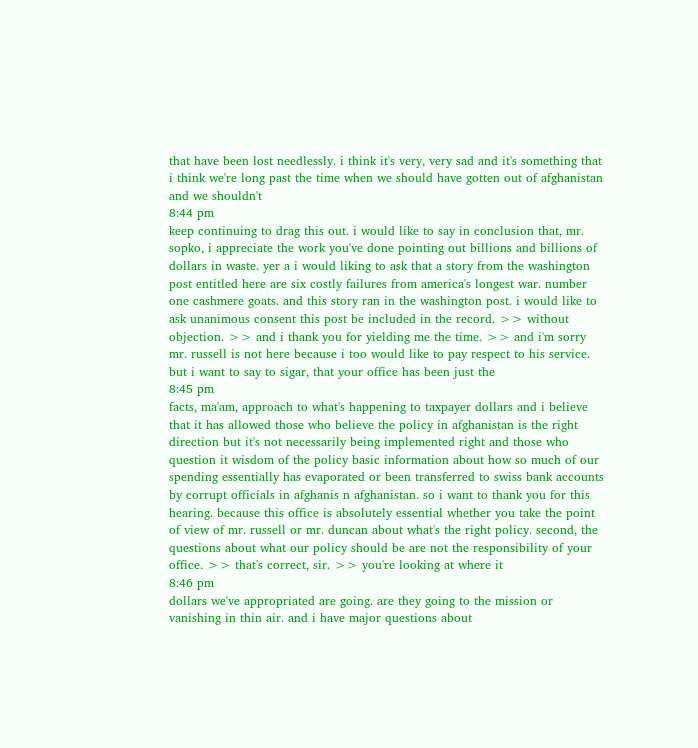that have been lost needlessly. i think it's very, very sad and it's something that i think we're long past the time when we should have gotten out of afghanistan and we shouldn't
8:44 pm
keep continuing to drag this out. i would like to say in conclusion that, mr. sopko, i appreciate the work you've done pointing out billions and billions of dollars in waste. yer a i would liking to ask that a story from the washington post entitled here are six costly failures from america's longest war. number one cashmere goats. and this story ran in the washington post. i would like to ask unanimous consent this post be included in the record. >> without objection. >> and i thank you for yielding me the time. >> and i'm sorry mr. russell is not here because i too would like to pay respect to his service. but i want to say to sigar, that your office has been just the
8:45 pm
facts, ma'am, approach to what's happening to taxpayer dollars and i believe that it has allowed those who believe the policy in afghanistan is the right direction but it's not necessarily being implemented right and those who question it wisdom of the policy basic information about how so much of our spending essentially has evaporated or been transferred to swiss bank accounts by corrupt officials in afghanis n afghanistan. so i want to thank you for this hearing. because this office is absolutely essential whether you take the point of view of mr. russell or mr. duncan about what's the right policy. second, the questions about what our policy should be are not the responsibility of your office. >> that's correct, sir. >> you're looking at where it
8:46 pm
dollars we've appropriated are going. are they going to the mission or vanishing in thin air. and i have major questions about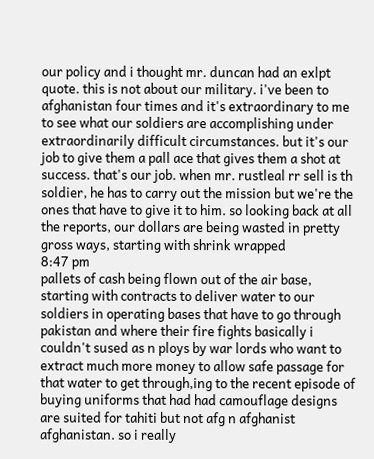our policy and i thought mr. duncan had an exlpt quote. this is not about our military. i've been to afghanistan four times and it's extraordinary to me to see what our soldiers are accomplishing under extraordinarily difficult circumstances. but it's our job to give them a pall ace that gives them a shot at success. that's our job. when mr. rustleal rr sell is th soldier, he has to carry out the mission but we're the ones that have to give it to him. so looking back at all the reports, our dollars are being wasted in pretty gross ways, starting with shrink wrapped
8:47 pm
pallets of cash being flown out of the air base, starting with contracts to deliver water to our soldiers in operating bases that have to go through pakistan and where their fire fights basically i couldn't sused as n ploys by war lords who want to extract much more money to allow safe passage for that water to get through,ing to the recent episode of buying uniforms that had had camouflage designs are suited for tahiti but not afg n afghanist afghanistan. so i really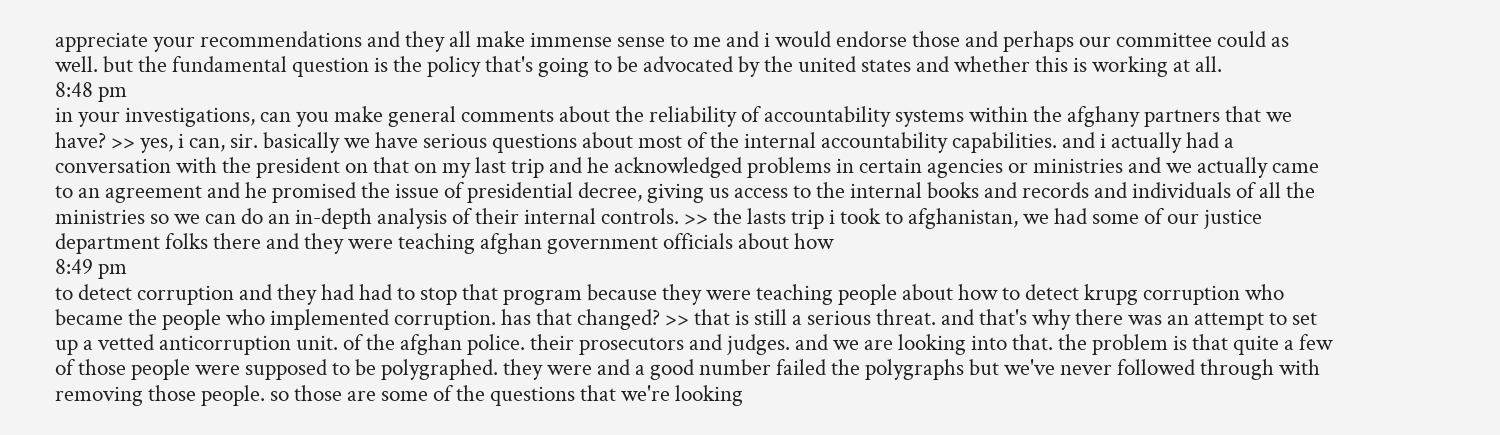appreciate your recommendations and they all make immense sense to me and i would endorse those and perhaps our committee could as well. but the fundamental question is the policy that's going to be advocated by the united states and whether this is working at all.
8:48 pm
in your investigations, can you make general comments about the reliability of accountability systems within the afghany partners that we have? >> yes, i can, sir. basically we have serious questions about most of the internal accountability capabilities. and i actually had a conversation with the president on that on my last trip and he acknowledged problems in certain agencies or ministries and we actually came to an agreement and he promised the issue of presidential decree, giving us access to the internal books and records and individuals of all the ministries so we can do an in-depth analysis of their internal controls. >> the lasts trip i took to afghanistan, we had some of our justice department folks there and they were teaching afghan government officials about how
8:49 pm
to detect corruption and they had had to stop that program because they were teaching people about how to detect krupg corruption who became the people who implemented corruption. has that changed? >> that is still a serious threat. and that's why there was an attempt to set up a vetted anticorruption unit. of the afghan police. their prosecutors and judges. and we are looking into that. the problem is that quite a few of those people were supposed to be polygraphed. they were and a good number failed the polygraphs but we've never followed through with removing those people. so those are some of the questions that we're looking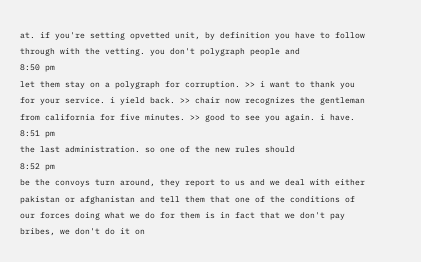at. if you're setting opvetted unit, by definition you have to follow through with the vetting. you don't polygraph people and
8:50 pm
let them stay on a polygraph for corruption. >> i want to thank you for your service. i yield back. >> chair now recognizes the gentleman from california for five minutes. >> good to see you again. i have.
8:51 pm
the last administration. so one of the new rules should
8:52 pm
be the convoys turn around, they report to us and we deal with either pakistan or afghanistan and tell them that one of the conditions of our forces doing what we do for them is in fact that we don't pay bribes, we don't do it on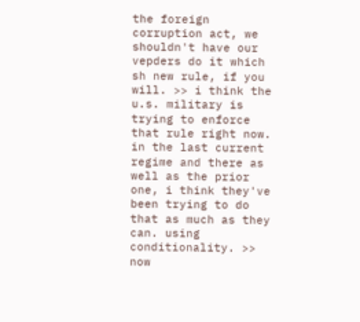the foreign corruption act, we shouldn't have our vepders do it which sh new rule, if you will. >> i think the u.s. military is trying to enforce that rule right now. in the last current regime and there as well as the prior one, i think they've been trying to do that as much as they can. using conditionality. >> now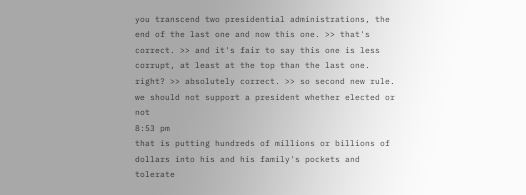you transcend two presidential administrations, the end of the last one and now this one. >> that's correct. >> and it's fair to say this one is less corrupt, at least at the top than the last one. right? >> absolutely correct. >> so second new rule. we should not support a president whether elected or not
8:53 pm
that is putting hundreds of millions or billions of dollars into his and his family's pockets and tolerate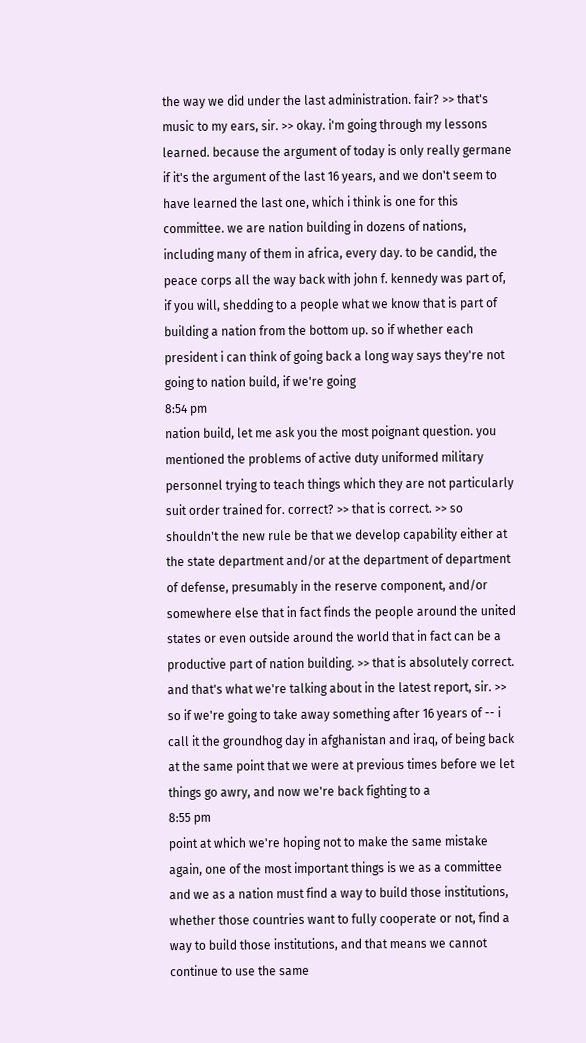the way we did under the last administration. fair? >> that's music to my ears, sir. >> okay. i'm going through my lessons learned. because the argument of today is only really germane if it's the argument of the last 16 years, and we don't seem to have learned the last one, which i think is one for this committee. we are nation building in dozens of nations, including many of them in africa, every day. to be candid, the peace corps all the way back with john f. kennedy was part of, if you will, shedding to a people what we know that is part of building a nation from the bottom up. so if whether each president i can think of going back a long way says they're not going to nation build, if we're going
8:54 pm
nation build, let me ask you the most poignant question. you mentioned the problems of active duty uniformed military personnel trying to teach things which they are not particularly suit order trained for. correct? >> that is correct. >> so shouldn't the new rule be that we develop capability either at the state department and/or at the department of department of defense, presumably in the reserve component, and/or somewhere else that in fact finds the people around the united states or even outside around the world that in fact can be a productive part of nation building. >> that is absolutely correct. and that's what we're talking about in the latest report, sir. >> so if we're going to take away something after 16 years of -- i call it the groundhog day in afghanistan and iraq, of being back at the same point that we were at previous times before we let things go awry, and now we're back fighting to a
8:55 pm
point at which we're hoping not to make the same mistake again, one of the most important things is we as a committee and we as a nation must find a way to build those institutions, whether those countries want to fully cooperate or not, find a way to build those institutions, and that means we cannot continue to use the same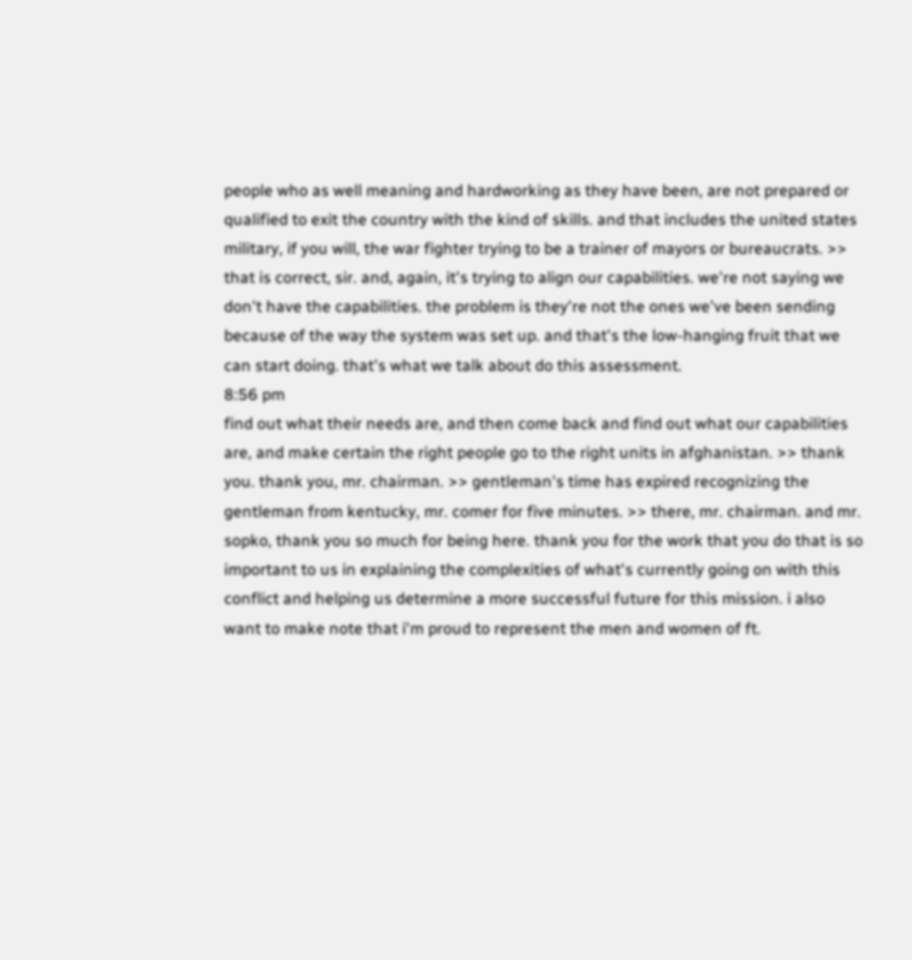people who as well meaning and hardworking as they have been, are not prepared or qualified to exit the country with the kind of skills. and that includes the united states military, if you will, the war fighter trying to be a trainer of mayors or bureaucrats. >> that is correct, sir. and, again, it's trying to align our capabilities. we're not saying we don't have the capabilities. the problem is they're not the ones we've been sending because of the way the system was set up. and that's the low-hanging fruit that we can start doing. that's what we talk about do this assessment.
8:56 pm
find out what their needs are, and then come back and find out what our capabilities are, and make certain the right people go to the right units in afghanistan. >> thank you. thank you, mr. chairman. >> gentleman's time has expired recognizing the gentleman from kentucky, mr. comer for five minutes. >> there, mr. chairman. and mr. sopko, thank you so much for being here. thank you for the work that you do that is so important to us in explaining the complexities of what's currently going on with this conflict and helping us determine a more successful future for this mission. i also want to make note that i'm proud to represent the men and women of ft.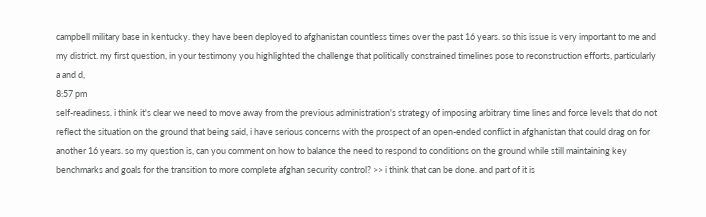campbell military base in kentucky. they have been deployed to afghanistan countless times over the past 16 years. so this issue is very important to me and my district. my first question, in your testimony you highlighted the challenge that politically constrained timelines pose to reconstruction efforts, particularly a and d,
8:57 pm
self-readiness. i think it's clear we need to move away from the previous administration's strategy of imposing arbitrary time lines and force levels that do not reflect the situation on the ground that being said, i have serious concerns with the prospect of an open-ended conflict in afghanistan that could drag on for another 16 years. so my question is, can you comment on how to balance the need to respond to conditions on the ground while still maintaining key benchmarks and goals for the transition to more complete afghan security control? >> i think that can be done. and part of it is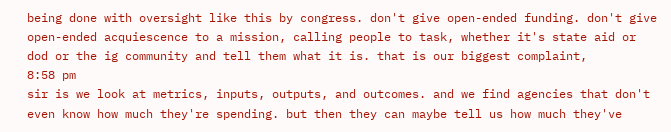being done with oversight like this by congress. don't give open-ended funding. don't give open-ended acquiescence to a mission, calling people to task, whether it's state aid or dod or the ig community and tell them what it is. that is our biggest complaint,
8:58 pm
sir is we look at metrics, inputs, outputs, and outcomes. and we find agencies that don't even know how much they're spending. but then they can maybe tell us how much they've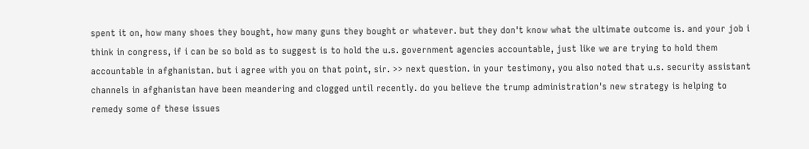spent it on, how many shoes they bought, how many guns they bought or whatever. but they don't know what the ultimate outcome is. and your job i think in congress, if i can be so bold as to suggest is to hold the u.s. government agencies accountable, just like we are trying to hold them accountable in afghanistan. but i agree with you on that point, sir. >> next question. in your testimony, you also noted that u.s. security assistant channels in afghanistan have been meandering and clogged until recently. do you believe the trump administration's new strategy is helping to remedy some of these issues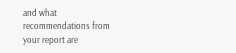and what recommendations from your report are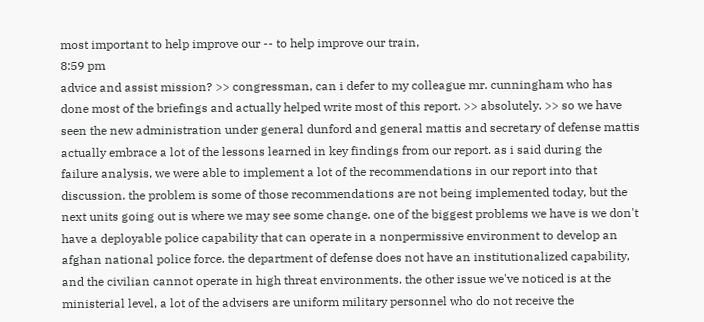most important to help improve our -- to help improve our train,
8:59 pm
advice and assist mission? >> congressman, can i defer to my colleague mr. cunningham who has done most of the briefings and actually helped write most of this report. >> absolutely. >> so we have seen the new administration under general dunford and general mattis and secretary of defense mattis actually embrace a lot of the lessons learned in key findings from our report. as i said during the failure analysis, we were able to implement a lot of the recommendations in our report into that discussion. the problem is some of those recommendations are not being implemented today, but the next units going out is where we may see some change. one of the biggest problems we have is we don't have a deployable police capability that can operate in a nonpermissive environment to develop an afghan national police force. the department of defense does not have an institutionalized capability, and the civilian cannot operate in high threat environments. the other issue we've noticed is at the ministerial level, a lot of the advisers are uniform military personnel who do not receive the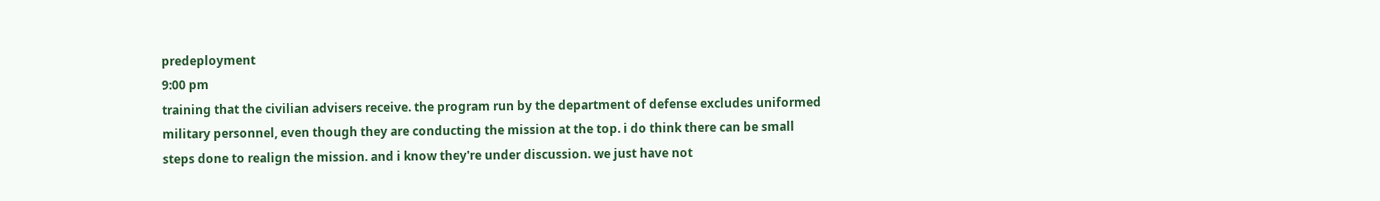predeployment
9:00 pm
training that the civilian advisers receive. the program run by the department of defense excludes uniformed military personnel, even though they are conducting the mission at the top. i do think there can be small steps done to realign the mission. and i know they're under discussion. we just have not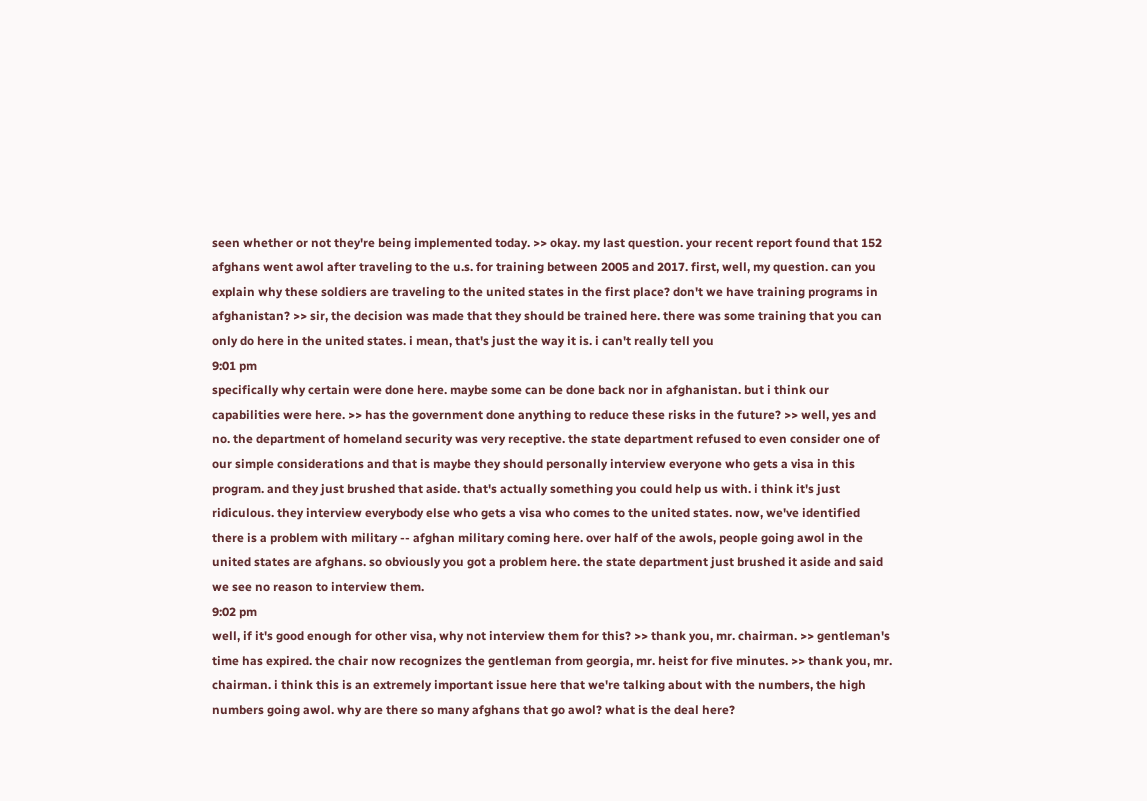seen whether or not they're being implemented today. >> okay. my last question. your recent report found that 152 afghans went awol after traveling to the u.s. for training between 2005 and 2017. first, well, my question. can you explain why these soldiers are traveling to the united states in the first place? don't we have training programs in afghanistan? >> sir, the decision was made that they should be trained here. there was some training that you can only do here in the united states. i mean, that's just the way it is. i can't really tell you
9:01 pm
specifically why certain were done here. maybe some can be done back nor in afghanistan. but i think our capabilities were here. >> has the government done anything to reduce these risks in the future? >> well, yes and no. the department of homeland security was very receptive. the state department refused to even consider one of our simple considerations and that is maybe they should personally interview everyone who gets a visa in this program. and they just brushed that aside. that's actually something you could help us with. i think it's just ridiculous. they interview everybody else who gets a visa who comes to the united states. now, we've identified there is a problem with military -- afghan military coming here. over half of the awols, people going awol in the united states are afghans. so obviously you got a problem here. the state department just brushed it aside and said we see no reason to interview them.
9:02 pm
well, if it's good enough for other visa, why not interview them for this? >> thank you, mr. chairman. >> gentleman's time has expired. the chair now recognizes the gentleman from georgia, mr. heist for five minutes. >> thank you, mr. chairman. i think this is an extremely important issue here that we're talking about with the numbers, the high numbers going awol. why are there so many afghans that go awol? what is the deal here?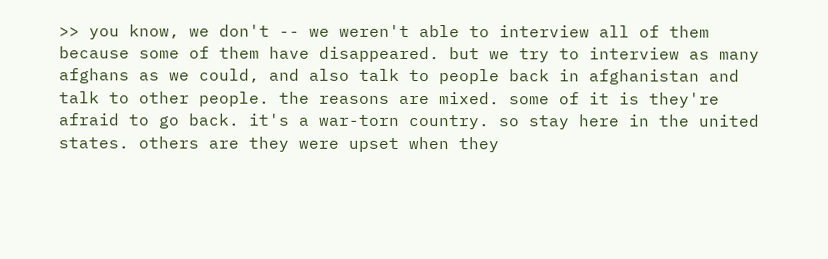>> you know, we don't -- we weren't able to interview all of them because some of them have disappeared. but we try to interview as many afghans as we could, and also talk to people back in afghanistan and talk to other people. the reasons are mixed. some of it is they're afraid to go back. it's a war-torn country. so stay here in the united states. others are they were upset when they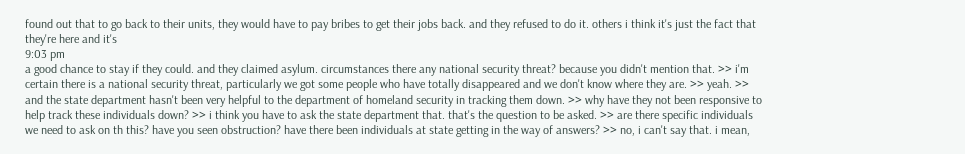found out that to go back to their units, they would have to pay bribes to get their jobs back. and they refused to do it. others i think it's just the fact that they're here and it's
9:03 pm
a good chance to stay if they could. and they claimed asylum. circumstances there any national security threat? because you didn't mention that. >> i'm certain there is a national security threat, particularly we got some people who have totally disappeared and we don't know where they are. >> yeah. >> and the state department hasn't been very helpful to the department of homeland security in tracking them down. >> why have they not been responsive to help track these individuals down? >> i think you have to ask the state department that. that's the question to be asked. >> are there specific individuals we need to ask on th this? have you seen obstruction? have there been individuals at state getting in the way of answers? >> no, i can't say that. i mean,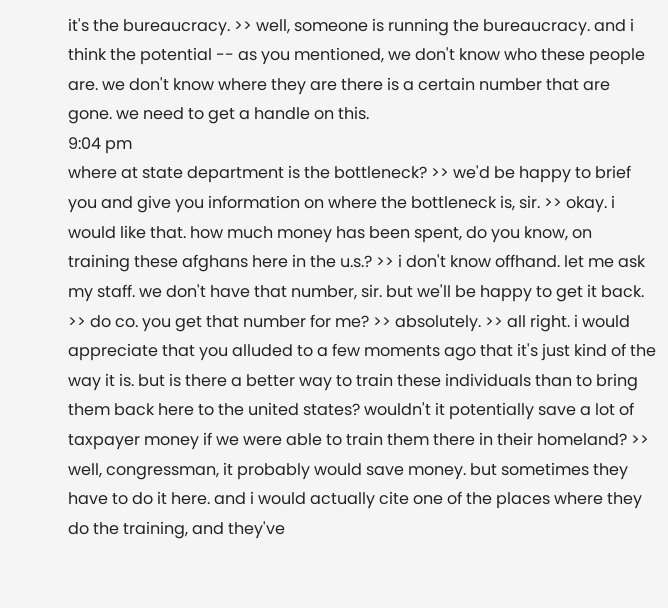it's the bureaucracy. >> well, someone is running the bureaucracy. and i think the potential -- as you mentioned, we don't know who these people are. we don't know where they are there is a certain number that are gone. we need to get a handle on this.
9:04 pm
where at state department is the bottleneck? >> we'd be happy to brief you and give you information on where the bottleneck is, sir. >> okay. i would like that. how much money has been spent, do you know, on training these afghans here in the u.s.? >> i don't know offhand. let me ask my staff. we don't have that number, sir. but we'll be happy to get it back. >> do co. you get that number for me? >> absolutely. >> all right. i would appreciate that you alluded to a few moments ago that it's just kind of the way it is. but is there a better way to train these individuals than to bring them back here to the united states? wouldn't it potentially save a lot of taxpayer money if we were able to train them there in their homeland? >> well, congressman, it probably would save money. but sometimes they have to do it here. and i would actually cite one of the places where they do the training, and they've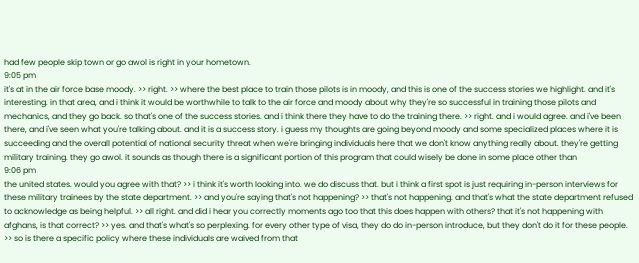had few people skip town or go awol is right in your hometown.
9:05 pm
it's at in the air force base moody. >> right. >> where the best place to train those pilots is in moody, and this is one of the success stories we highlight. and it's interesting. in that area, and i think it would be worthwhile to talk to the air force and moody about why they're so successful in training those pilots and mechanics, and they go back. so that's one of the success stories. and i think there they have to do the training there. >> right. and i would agree. and i've been there, and i've seen what you're talking about. and it is a success story. i guess my thoughts are going beyond moody and some specialized places where it is succeeding and the overall potential of national security threat when we're bringing individuals here that we don't know anything really about. they're getting military training. they go awol. it sounds as though there is a significant portion of this program that could wisely be done in some place other than
9:06 pm
the united states. would you agree with that? >> i think it's worth looking into. we do discuss that. but i think a first spot is just requiring in-person interviews for these military trainees by the state department. >> and you're saying that's not happening? >> that's not happening. and that's what the state department refused to acknowledge as being helpful. >> all right. and did i hear you correctly moments ago too that this does happen with others? that it's not happening with afghans, is that correct? >> yes. and that's what's so perplexing. for every other type of visa, they do do in-person introduce, but they don't do it for these people. >> so is there a specific policy where these individuals are waived from that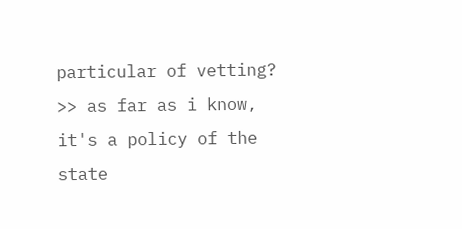particular of vetting? >> as far as i know, it's a policy of the state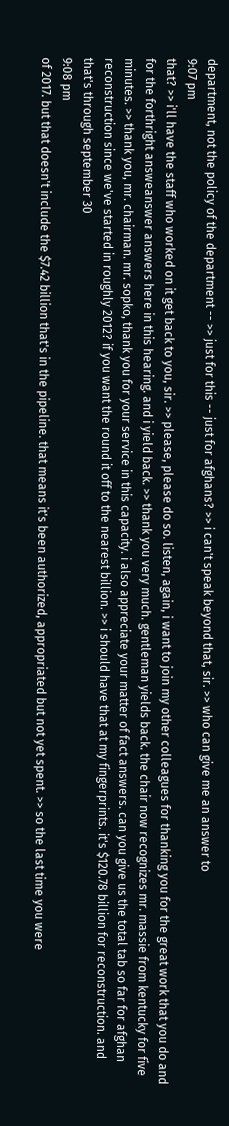department, not the policy of the department -- >> just for this -- just for afghans? >> i can't speak beyond that, sir. >> who can give me an answer to
9:07 pm
that? >> i'll have the staff who worked on it get back to you, sir. >> please, please do so. listen, again, i want to join my other colleagues for thanking you for the great work that you do and for the forthright answeanswer answers here in this hearing. and i yield back. >> thank you very much. gentleman yields back. the chair now recognizes mr. massie from kentucky for five minutes. >> thank you, mr. chairman. mr. sopko, thank you for your service in this capacity. i also appreciate your matter of fact answers. can you give us the total tab so far for afghan reconstruction since we've started in roughly 2012? if you want the round it off to the nearest billion. >> i should have that at my fingerprints. it's $120.78 billion for reconstruction. and that's through september 30
9:08 pm
of 2017. but that doesn't include the $7.42 billion that's in the pipeline. that means it's been authorized, appropriated but not yet spent. >> so the last time you were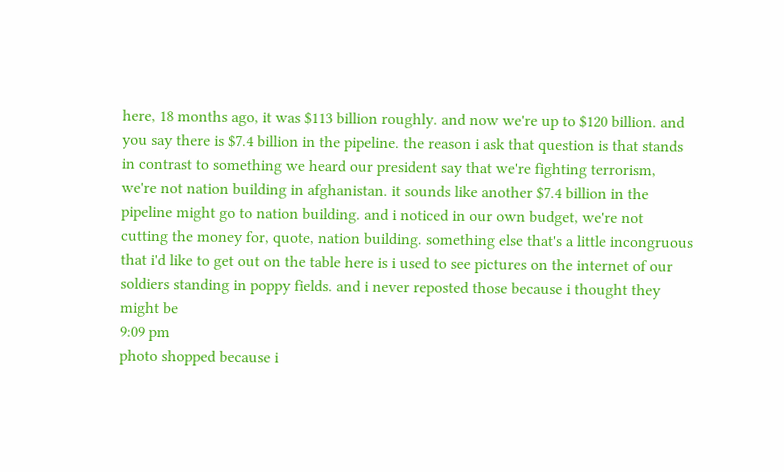here, 18 months ago, it was $113 billion roughly. and now we're up to $120 billion. and you say there is $7.4 billion in the pipeline. the reason i ask that question is that stands in contrast to something we heard our president say that we're fighting terrorism, we're not nation building in afghanistan. it sounds like another $7.4 billion in the pipeline might go to nation building. and i noticed in our own budget, we're not cutting the money for, quote, nation building. something else that's a little incongruous that i'd like to get out on the table here is i used to see pictures on the internet of our soldiers standing in poppy fields. and i never reposted those because i thought they might be
9:09 pm
photo shopped because i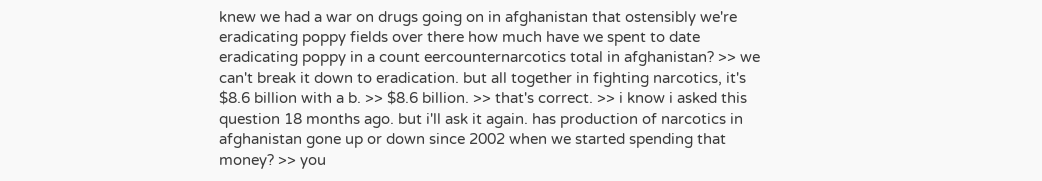knew we had a war on drugs going on in afghanistan that ostensibly we're eradicating poppy fields over there how much have we spent to date eradicating poppy in a count eercounternarcotics total in afghanistan? >> we can't break it down to eradication. but all together in fighting narcotics, it's $8.6 billion with a b. >> $8.6 billion. >> that's correct. >> i know i asked this question 18 months ago. but i'll ask it again. has production of narcotics in afghanistan gone up or down since 2002 when we started spending that money? >> you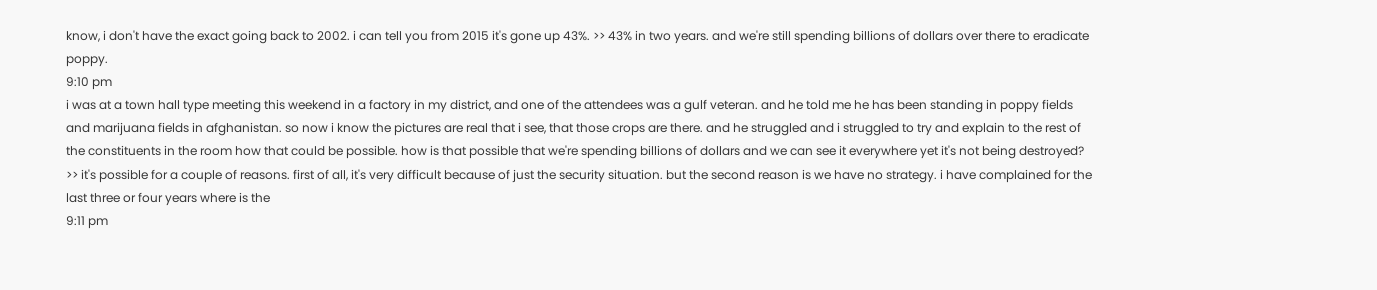know, i don't have the exact going back to 2002. i can tell you from 2015 it's gone up 43%. >> 43% in two years. and we're still spending billions of dollars over there to eradicate poppy.
9:10 pm
i was at a town hall type meeting this weekend in a factory in my district, and one of the attendees was a gulf veteran. and he told me he has been standing in poppy fields and marijuana fields in afghanistan. so now i know the pictures are real that i see, that those crops are there. and he struggled and i struggled to try and explain to the rest of the constituents in the room how that could be possible. how is that possible that we're spending billions of dollars and we can see it everywhere yet it's not being destroyed? >> it's possible for a couple of reasons. first of all, it's very difficult because of just the security situation. but the second reason is we have no strategy. i have complained for the last three or four years where is the
9:11 pm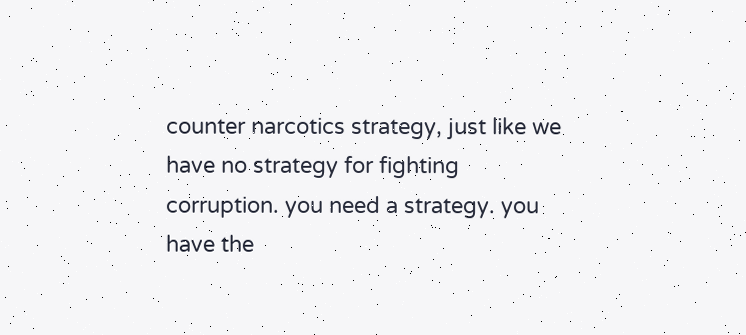counter narcotics strategy, just like we have no strategy for fighting corruption. you need a strategy. you have the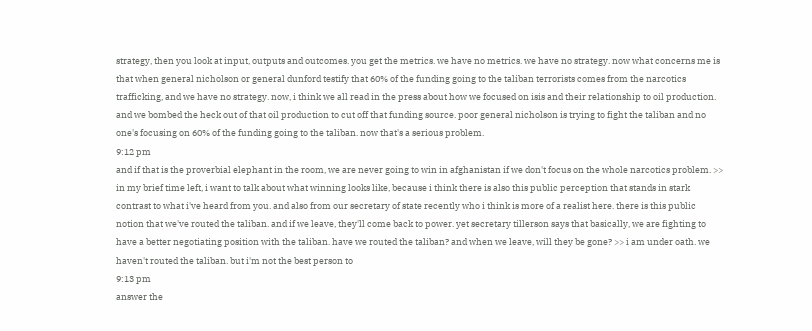strategy, then you look at input, outputs and outcomes. you get the metrics. we have no metrics. we have no strategy. now what concerns me is that when general nicholson or general dunford testify that 60% of the funding going to the taliban terrorists comes from the narcotics trafficking, and we have no strategy. now, i think we all read in the press about how we focused on isis and their relationship to oil production. and we bombed the heck out of that oil production to cut off that funding source. poor general nicholson is trying to fight the taliban and no one's focusing on 60% of the funding going to the taliban. now that's a serious problem.
9:12 pm
and if that is the proverbial elephant in the room, we are never going to win in afghanistan if we don't focus on the whole narcotics problem. >> in my brief time left, i want to talk about what winning looks like, because i think there is also this public perception that stands in stark contrast to what i've heard from you. and also from our secretary of state recently who i think is more of a realist here. there is this public notion that we've routed the taliban. and if we leave, they'll come back to power. yet secretary tillerson says that basically, we are fighting to have a better negotiating position with the taliban. have we routed the taliban? and when we leave, will they be gone? >> i am under oath. we haven't routed the taliban. but i'm not the best person to
9:13 pm
answer the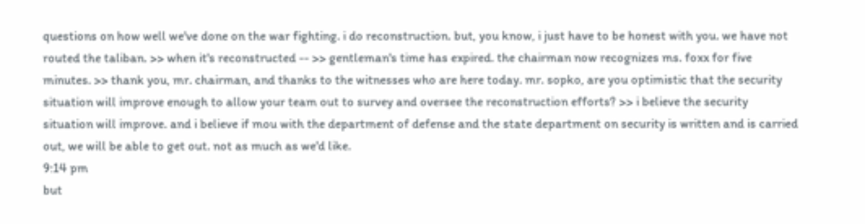questions on how well we've done on the war fighting. i do reconstruction. but, you know, i just have to be honest with you. we have not routed the taliban. >> when it's reconstructed -- >> gentleman's time has expired. the chairman now recognizes ms. foxx for five minutes. >> thank you, mr. chairman, and thanks to the witnesses who are here today. mr. sopko, are you optimistic that the security situation will improve enough to allow your team out to survey and oversee the reconstruction efforts? >> i believe the security situation will improve. and i believe if mou with the department of defense and the state department on security is written and is carried out, we will be able to get out. not as much as we'd like.
9:14 pm
but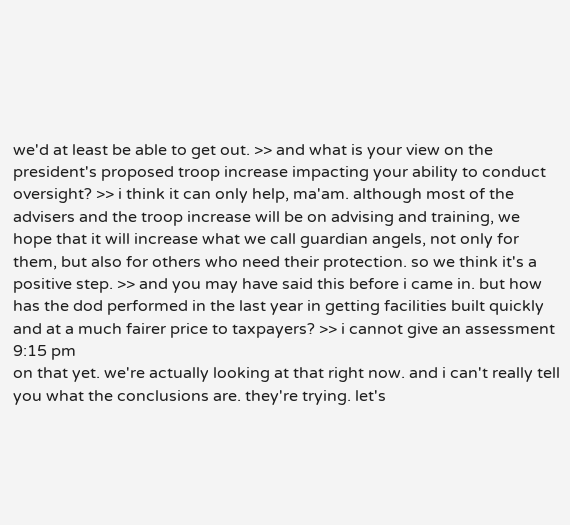we'd at least be able to get out. >> and what is your view on the president's proposed troop increase impacting your ability to conduct oversight? >> i think it can only help, ma'am. although most of the advisers and the troop increase will be on advising and training, we hope that it will increase what we call guardian angels, not only for them, but also for others who need their protection. so we think it's a positive step. >> and you may have said this before i came in. but how has the dod performed in the last year in getting facilities built quickly and at a much fairer price to taxpayers? >> i cannot give an assessment
9:15 pm
on that yet. we're actually looking at that right now. and i can't really tell you what the conclusions are. they're trying. let's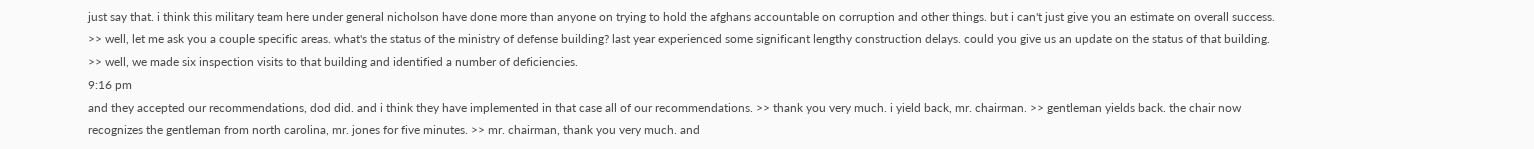just say that. i think this military team here under general nicholson have done more than anyone on trying to hold the afghans accountable on corruption and other things. but i can't just give you an estimate on overall success. >> well, let me ask you a couple specific areas. what's the status of the ministry of defense building? last year experienced some significant lengthy construction delays. could you give us an update on the status of that building. >> well, we made six inspection visits to that building and identified a number of deficiencies.
9:16 pm
and they accepted our recommendations, dod did. and i think they have implemented in that case all of our recommendations. >> thank you very much. i yield back, mr. chairman. >> gentleman yields back. the chair now recognizes the gentleman from north carolina, mr. jones for five minutes. >> mr. chairman, thank you very much. and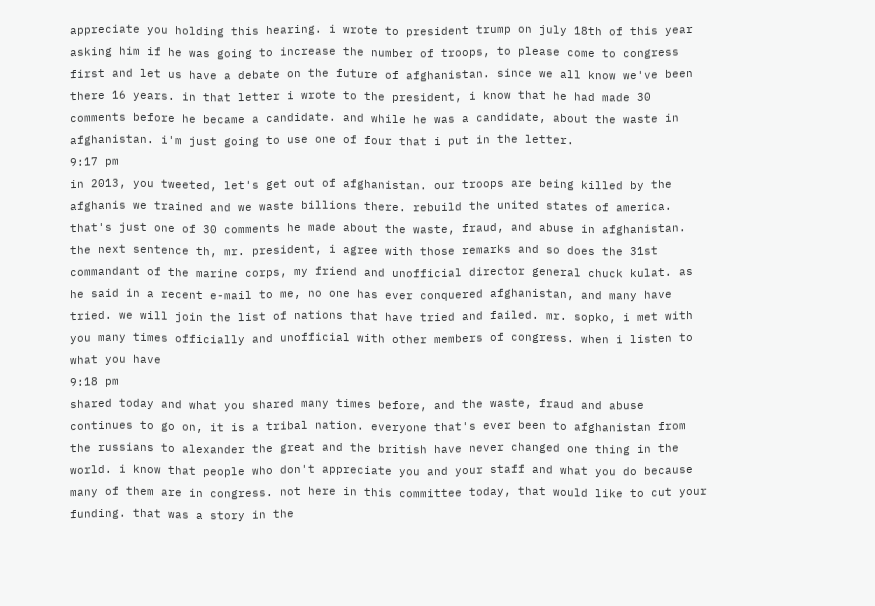appreciate you holding this hearing. i wrote to president trump on july 18th of this year asking him if he was going to increase the number of troops, to please come to congress first and let us have a debate on the future of afghanistan. since we all know we've been there 16 years. in that letter i wrote to the president, i know that he had made 30 comments before he became a candidate. and while he was a candidate, about the waste in afghanistan. i'm just going to use one of four that i put in the letter.
9:17 pm
in 2013, you tweeted, let's get out of afghanistan. our troops are being killed by the afghanis we trained and we waste billions there. rebuild the united states of america. that's just one of 30 comments he made about the waste, fraud, and abuse in afghanistan. the next sentence th, mr. president, i agree with those remarks and so does the 31st commandant of the marine corps, my friend and unofficial director general chuck kulat. as he said in a recent e-mail to me, no one has ever conquered afghanistan, and many have tried. we will join the list of nations that have tried and failed. mr. sopko, i met with you many times officially and unofficial with other members of congress. when i listen to what you have
9:18 pm
shared today and what you shared many times before, and the waste, fraud and abuse continues to go on, it is a tribal nation. everyone that's ever been to afghanistan from the russians to alexander the great and the british have never changed one thing in the world. i know that people who don't appreciate you and your staff and what you do because many of them are in congress. not here in this committee today, that would like to cut your funding. that was a story in the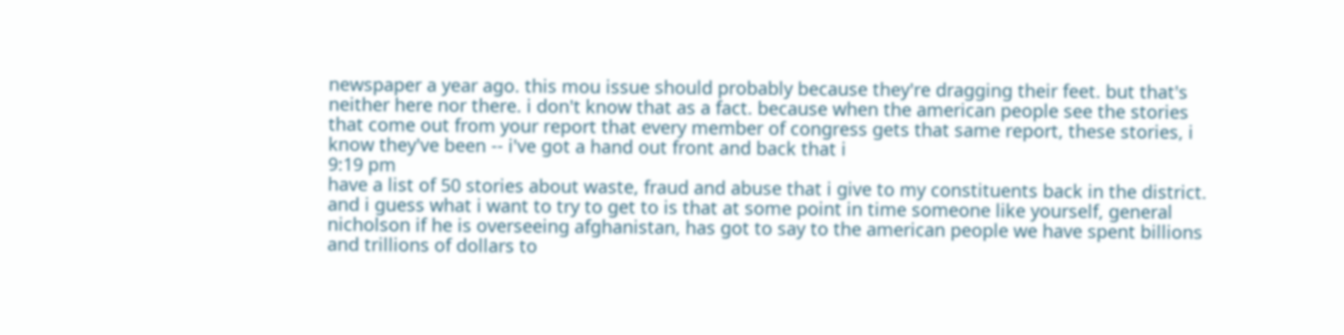newspaper a year ago. this mou issue should probably because they're dragging their feet. but that's neither here nor there. i don't know that as a fact. because when the american people see the stories that come out from your report that every member of congress gets that same report, these stories, i know they've been -- i've got a hand out front and back that i
9:19 pm
have a list of 50 stories about waste, fraud and abuse that i give to my constituents back in the district. and i guess what i want to try to get to is that at some point in time someone like yourself, general nicholson if he is overseeing afghanistan, has got to say to the american people we have spent billions and trillions of dollars to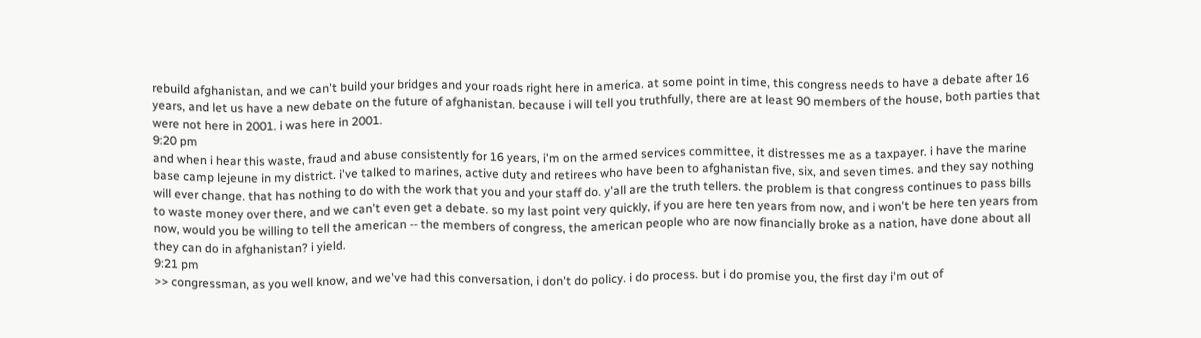rebuild afghanistan, and we can't build your bridges and your roads right here in america. at some point in time, this congress needs to have a debate after 16 years, and let us have a new debate on the future of afghanistan. because i will tell you truthfully, there are at least 90 members of the house, both parties that were not here in 2001. i was here in 2001.
9:20 pm
and when i hear this waste, fraud and abuse consistently for 16 years, i'm on the armed services committee, it distresses me as a taxpayer. i have the marine base camp lejeune in my district. i've talked to marines, active duty and retirees who have been to afghanistan five, six, and seven times. and they say nothing will ever change. that has nothing to do with the work that you and your staff do. y'all are the truth tellers. the problem is that congress continues to pass bills to waste money over there, and we can't even get a debate. so my last point very quickly, if you are here ten years from now, and i won't be here ten years from now, would you be willing to tell the american -- the members of congress, the american people who are now financially broke as a nation, have done about all they can do in afghanistan? i yield.
9:21 pm
>> congressman, as you well know, and we've had this conversation, i don't do policy. i do process. but i do promise you, the first day i'm out of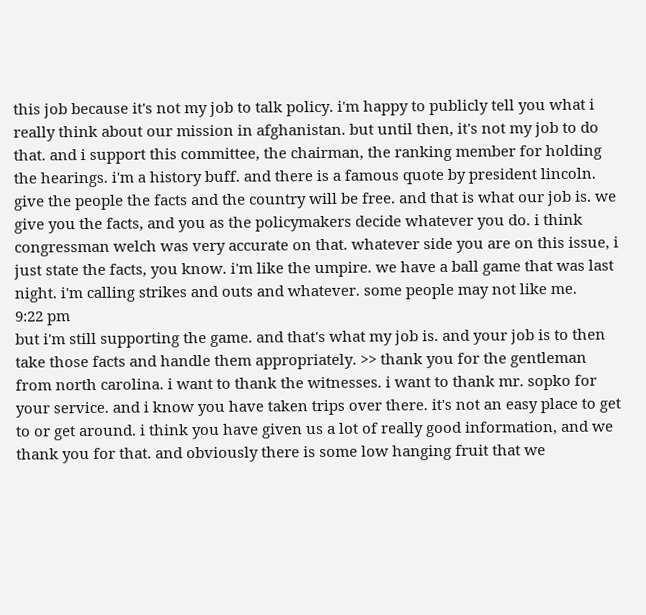this job because it's not my job to talk policy. i'm happy to publicly tell you what i really think about our mission in afghanistan. but until then, it's not my job to do that. and i support this committee, the chairman, the ranking member for holding the hearings. i'm a history buff. and there is a famous quote by president lincoln. give the people the facts and the country will be free. and that is what our job is. we give you the facts, and you as the policymakers decide whatever you do. i think congressman welch was very accurate on that. whatever side you are on this issue, i just state the facts, you know. i'm like the umpire. we have a ball game that was last night. i'm calling strikes and outs and whatever. some people may not like me.
9:22 pm
but i'm still supporting the game. and that's what my job is. and your job is to then take those facts and handle them appropriately. >> thank you for the gentleman from north carolina. i want to thank the witnesses. i want to thank mr. sopko for your service. and i know you have taken trips over there. it's not an easy place to get to or get around. i think you have given us a lot of really good information, and we thank you for that. and obviously there is some low hanging fruit that we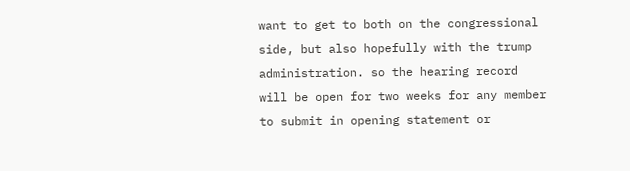want to get to both on the congressional side, but also hopefully with the trump administration. so the hearing record will be open for two weeks for any member to submit in opening statement or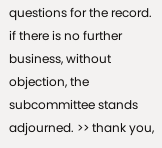questions for the record. if there is no further business, without objection, the subcommittee stands adjourned. >> thank you,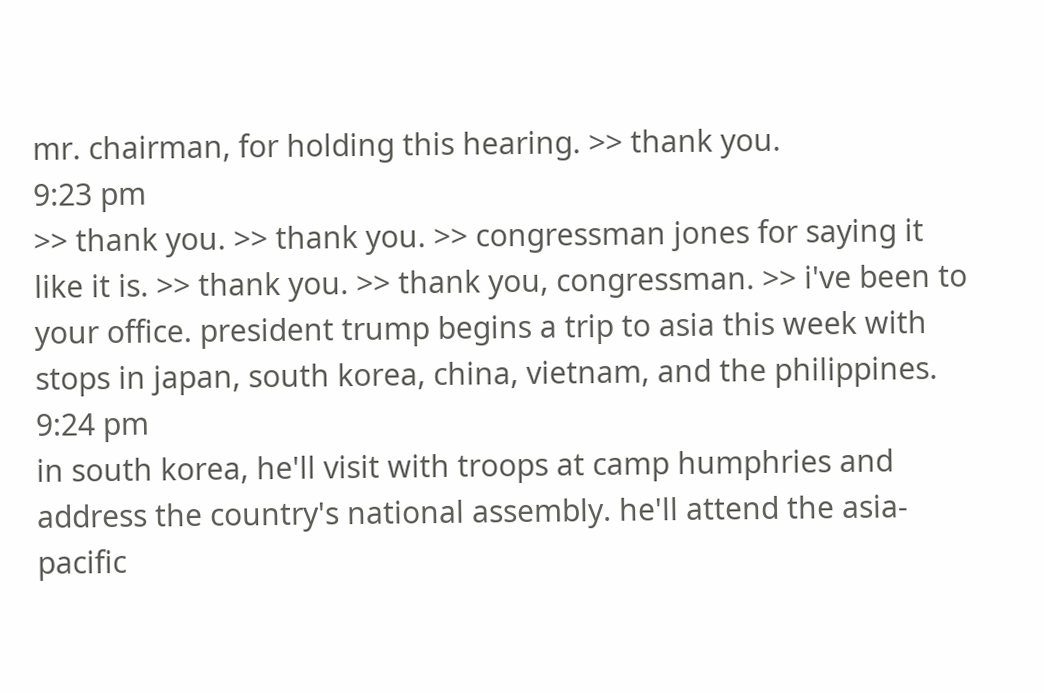mr. chairman, for holding this hearing. >> thank you.
9:23 pm
>> thank you. >> thank you. >> congressman jones for saying it like it is. >> thank you. >> thank you, congressman. >> i've been to your office. president trump begins a trip to asia this week with stops in japan, south korea, china, vietnam, and the philippines.
9:24 pm
in south korea, he'll visit with troops at camp humphries and address the country's national assembly. he'll attend the asia-pacific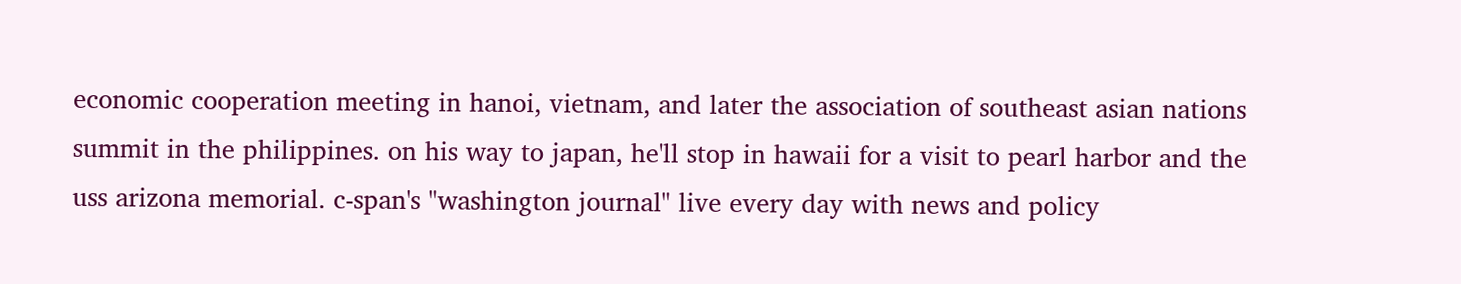economic cooperation meeting in hanoi, vietnam, and later the association of southeast asian nations summit in the philippines. on his way to japan, he'll stop in hawaii for a visit to pearl harbor and the uss arizona memorial. c-span's "washington journal" live every day with news and policy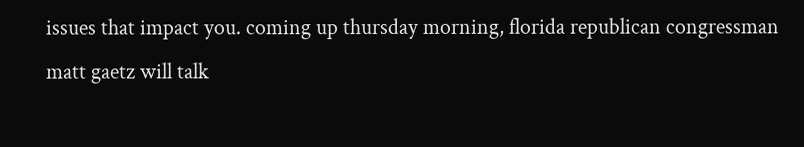issues that impact you. coming up thursday morning, florida republican congressman matt gaetz will talk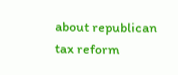about republican tax reform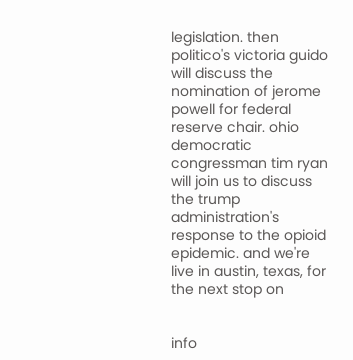legislation. then politico's victoria guido will discuss the nomination of jerome powell for federal reserve chair. ohio democratic congressman tim ryan will join us to discuss the trump administration's response to the opioid epidemic. and we're live in austin, texas, for the next stop on


info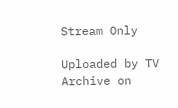Stream Only

Uploaded by TV Archive on